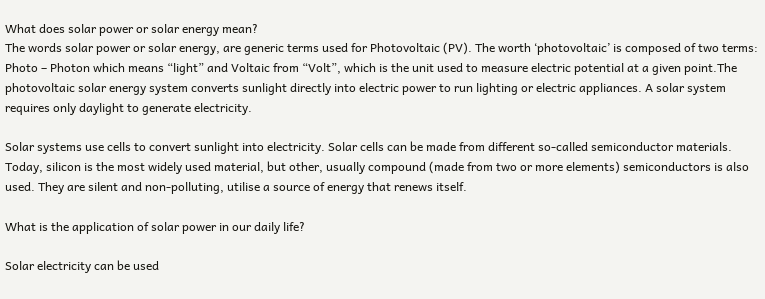What does solar power or solar energy mean?
The words solar power or solar energy, are generic terms used for Photovoltaic (PV). The worth ‘photovoltaic’ is composed of two terms: Photo – Photon which means “light” and Voltaic from “Volt”, which is the unit used to measure electric potential at a given point.The photovoltaic solar energy system converts sunlight directly into electric power to run lighting or electric appliances. A solar system requires only daylight to generate electricity.

Solar systems use cells to convert sunlight into electricity. Solar cells can be made from different so-called semiconductor materials. Today, silicon is the most widely used material, but other, usually compound (made from two or more elements) semiconductors is also used. They are silent and non-polluting, utilise a source of energy that renews itself.

What is the application of solar power in our daily life?

Solar electricity can be used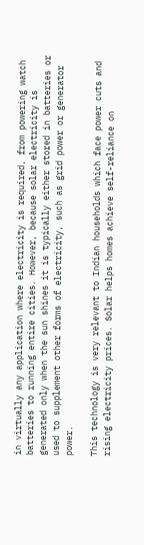in virtually any application where electricity is required, from powering watch batteries to running entire cities. However, because solar electricity is generated only when the sun shines it is typically either stored in batteries or used to supplement other forms of electricity, such as grid power or generator power.

This technology is very relevant to Indian households which face power cuts and rising electricity prices. Solar helps homes achieve self-reliance on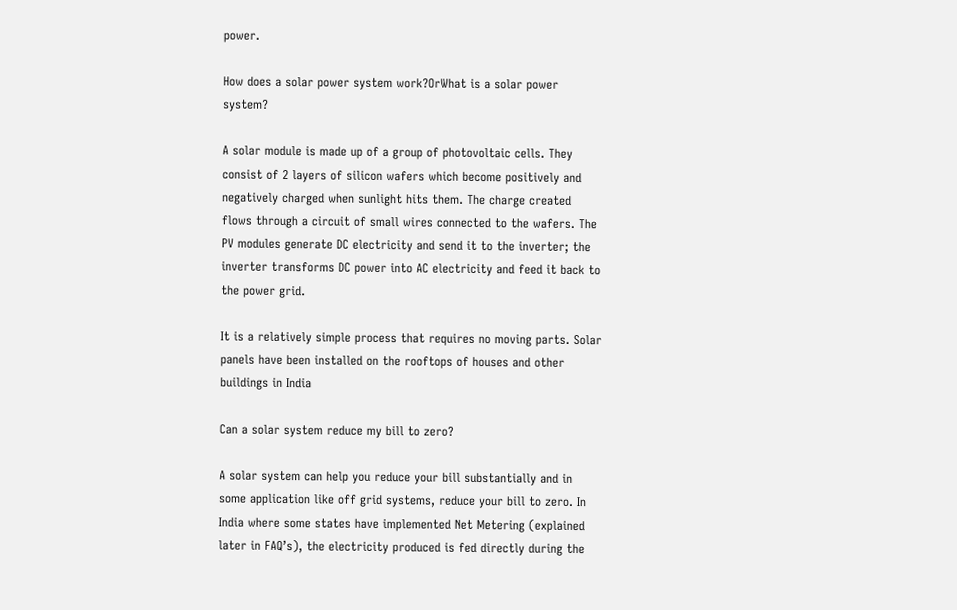power.

How does a solar power system work?OrWhat is a solar power system?

A solar module is made up of a group of photovoltaic cells. They consist of 2 layers of silicon wafers which become positively and negatively charged when sunlight hits them. The charge created flows through a circuit of small wires connected to the wafers. The PV modules generate DC electricity and send it to the inverter; the inverter transforms DC power into AC electricity and feed it back to the power grid.

It is a relatively simple process that requires no moving parts. Solar panels have been installed on the rooftops of houses and other buildings in India

Can a solar system reduce my bill to zero?

A solar system can help you reduce your bill substantially and in some application like off grid systems, reduce your bill to zero. In India where some states have implemented Net Metering (explained later in FAQ’s), the electricity produced is fed directly during the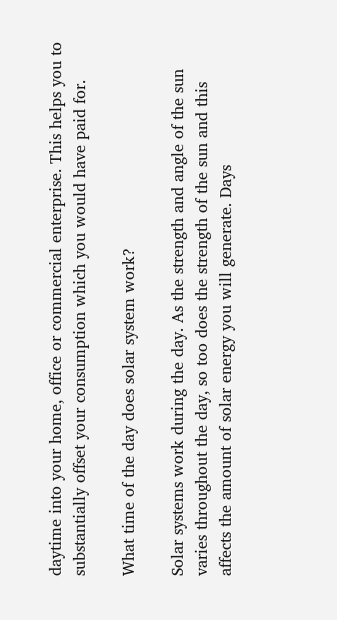daytime into your home, office or commercial enterprise. This helps you to substantially offset your consumption which you would have paid for.

What time of the day does solar system work?

Solar systems work during the day. As the strength and angle of the sun varies throughout the day, so too does the strength of the sun and this affects the amount of solar energy you will generate. Days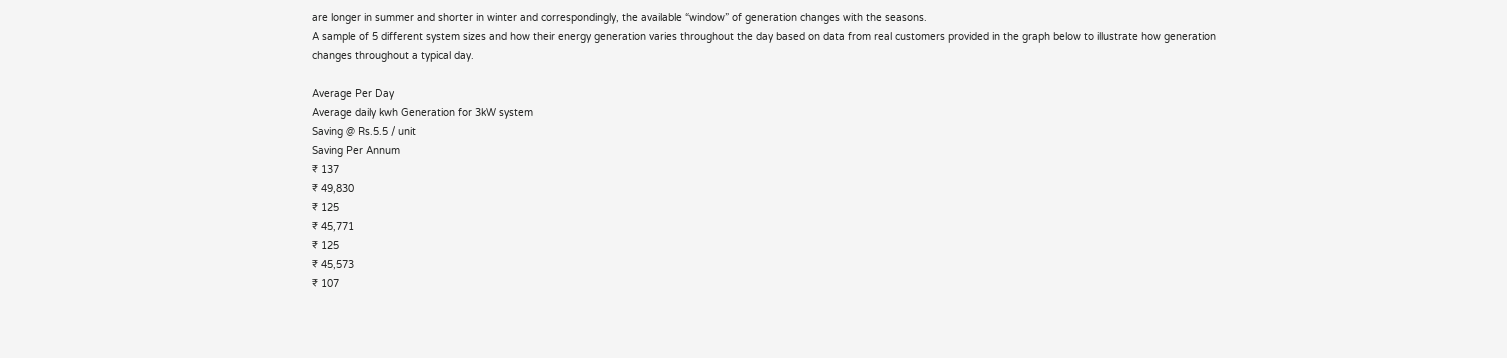are longer in summer and shorter in winter and correspondingly, the available “window” of generation changes with the seasons.
A sample of 5 different system sizes and how their energy generation varies throughout the day based on data from real customers provided in the graph below to illustrate how generation changes throughout a typical day.

Average Per Day
Average daily kwh Generation for 3kW system
Saving @ Rs.5.5 / unit
Saving Per Annum
₹ 137
₹ 49,830
₹ 125
₹ 45,771
₹ 125
₹ 45,573
₹ 107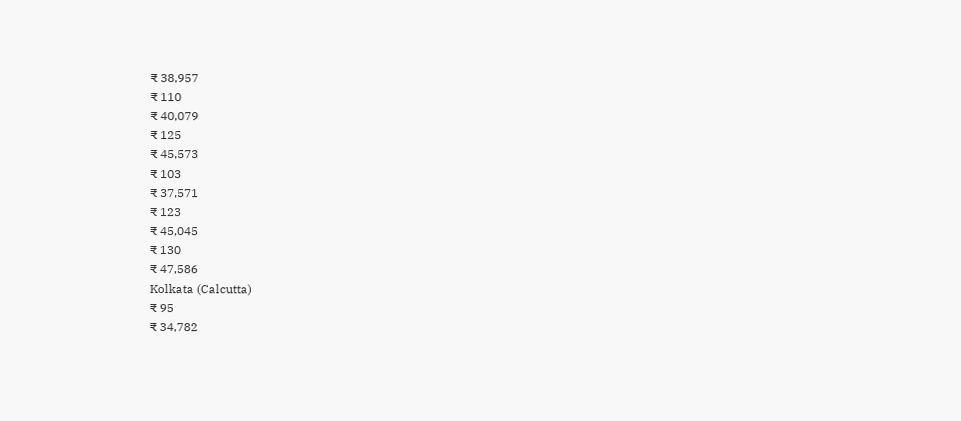₹ 38,957
₹ 110
₹ 40,079
₹ 125
₹ 45,573
₹ 103
₹ 37,571
₹ 123
₹ 45,045
₹ 130
₹ 47,586
Kolkata (Calcutta)
₹ 95
₹ 34,782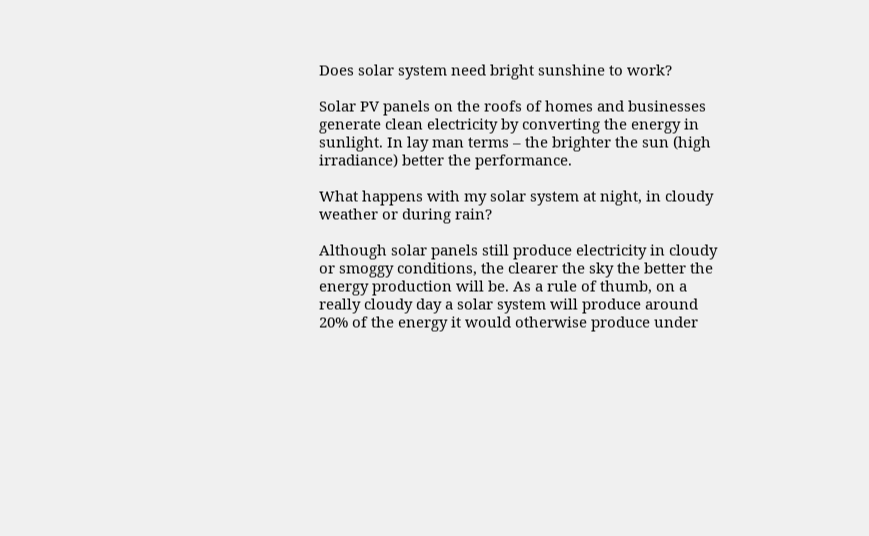Does solar system need bright sunshine to work?

Solar PV panels on the roofs of homes and businesses generate clean electricity by converting the energy in sunlight. In lay man terms – the brighter the sun (high irradiance) better the performance.

What happens with my solar system at night, in cloudy weather or during rain?

Although solar panels still produce electricity in cloudy or smoggy conditions, the clearer the sky the better the energy production will be. As a rule of thumb, on a really cloudy day a solar system will produce around 20% of the energy it would otherwise produce under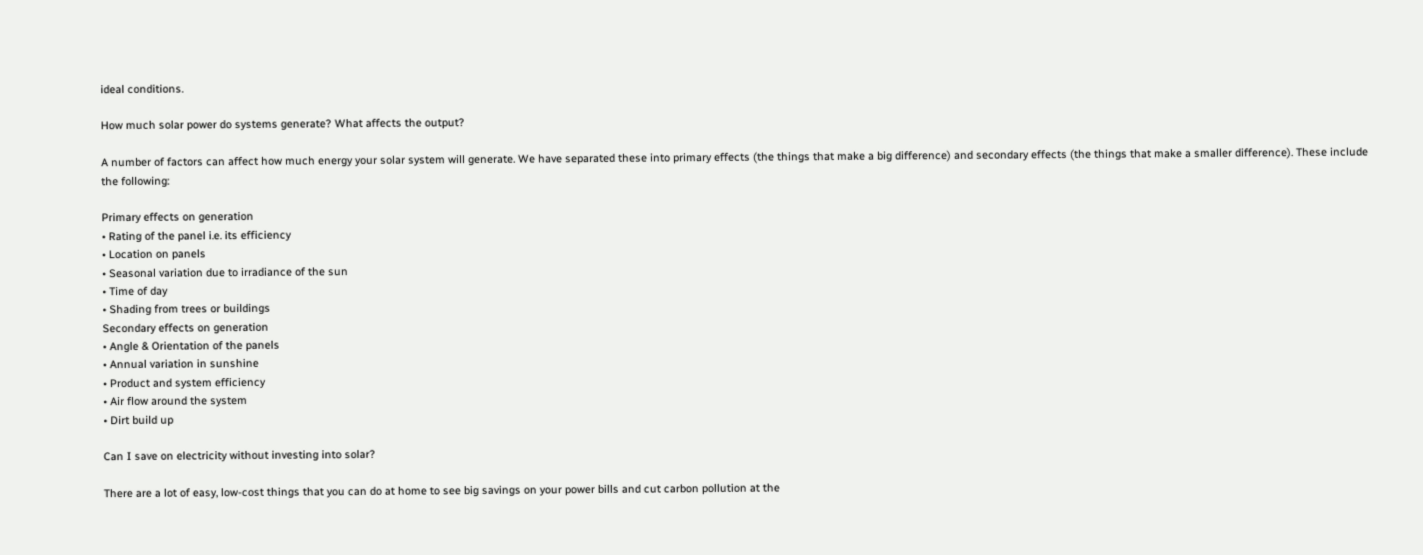ideal conditions.

How much solar power do systems generate? What affects the output?

A number of factors can affect how much energy your solar system will generate. We have separated these into primary effects (the things that make a big difference) and secondary effects (the things that make a smaller difference). These include the following:

Primary effects on generation
• Rating of the panel i.e. its efficiency
• Location on panels
• Seasonal variation due to irradiance of the sun
• Time of day
• Shading from trees or buildings
Secondary effects on generation
• Angle & Orientation of the panels
• Annual variation in sunshine
• Product and system efficiency
• Air flow around the system
• Dirt build up

Can I save on electricity without investing into solar?

There are a lot of easy, low-cost things that you can do at home to see big savings on your power bills and cut carbon pollution at the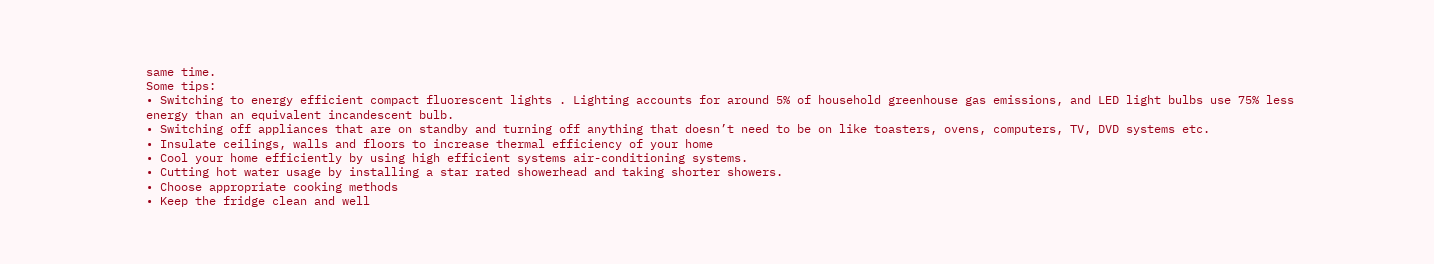same time.
Some tips:
• Switching to energy efficient compact fluorescent lights . Lighting accounts for around 5% of household greenhouse gas emissions, and LED light bulbs use 75% less energy than an equivalent incandescent bulb.
• Switching off appliances that are on standby and turning off anything that doesn’t need to be on like toasters, ovens, computers, TV, DVD systems etc.
• Insulate ceilings, walls and floors to increase thermal efficiency of your home
• Cool your home efficiently by using high efficient systems air-conditioning systems.
• Cutting hot water usage by installing a star rated showerhead and taking shorter showers.
• Choose appropriate cooking methods
• Keep the fridge clean and well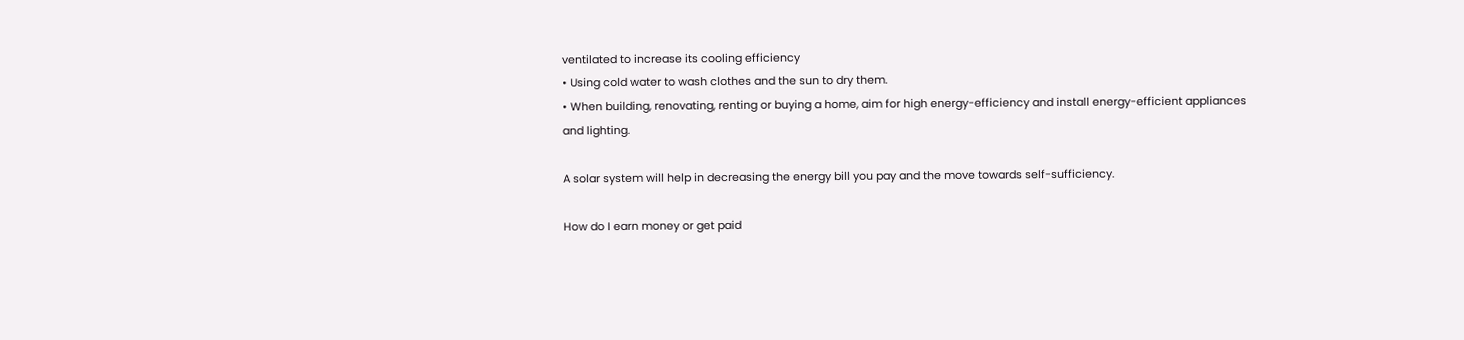ventilated to increase its cooling efficiency
• Using cold water to wash clothes and the sun to dry them.
• When building, renovating, renting or buying a home, aim for high energy-efficiency and install energy-efficient appliances and lighting.

A solar system will help in decreasing the energy bill you pay and the move towards self-sufficiency.

How do I earn money or get paid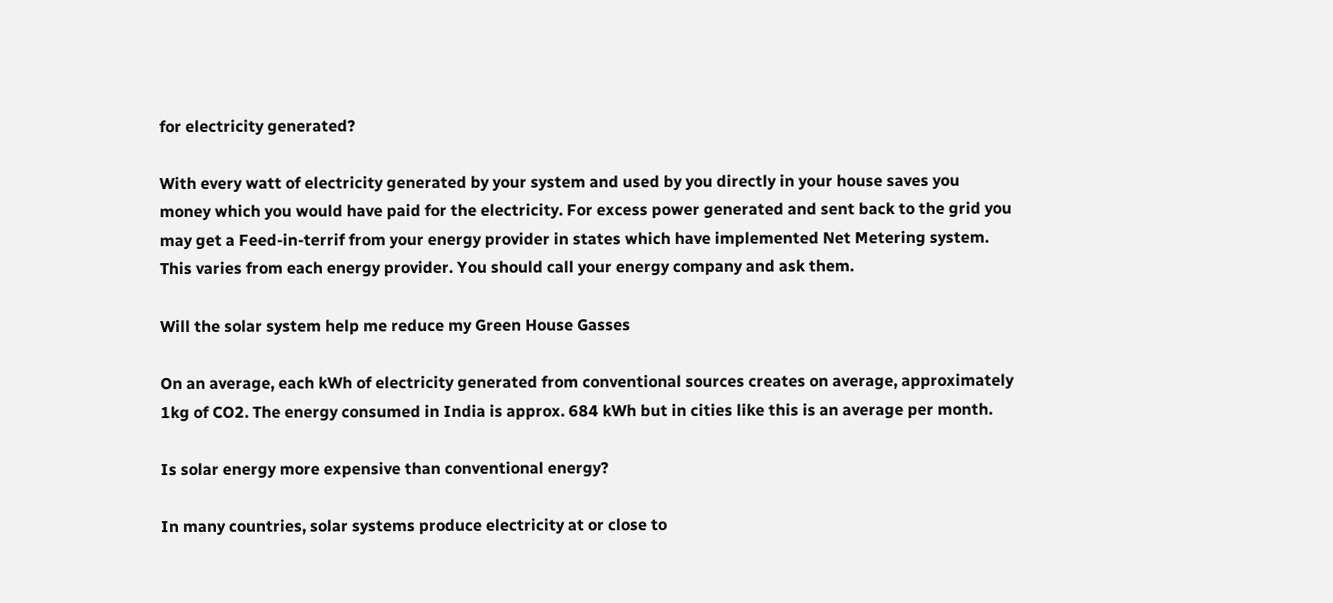for electricity generated?

With every watt of electricity generated by your system and used by you directly in your house saves you money which you would have paid for the electricity. For excess power generated and sent back to the grid you may get a Feed-in-terrif from your energy provider in states which have implemented Net Metering system. This varies from each energy provider. You should call your energy company and ask them.

Will the solar system help me reduce my Green House Gasses

On an average, each kWh of electricity generated from conventional sources creates on average, approximately 1kg of CO2. The energy consumed in India is approx. 684 kWh but in cities like this is an average per month.

Is solar energy more expensive than conventional energy?

In many countries, solar systems produce electricity at or close to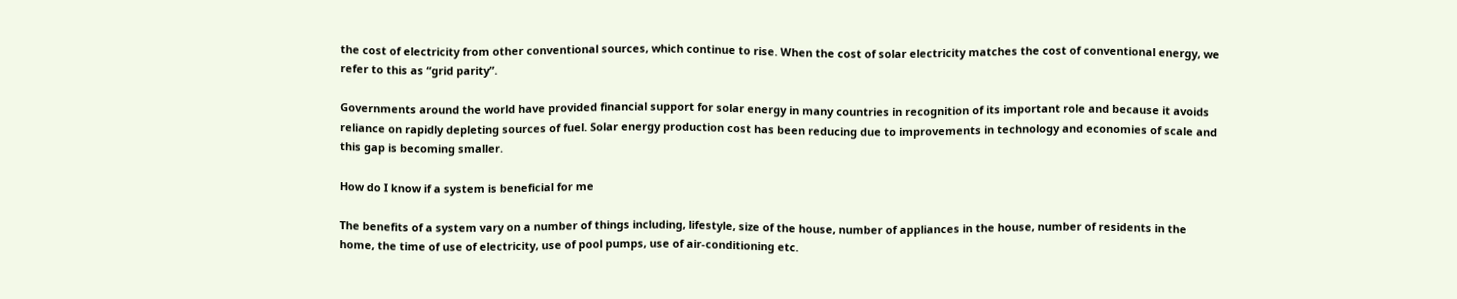the cost of electricity from other conventional sources, which continue to rise. When the cost of solar electricity matches the cost of conventional energy, we refer to this as “grid parity”.

Governments around the world have provided financial support for solar energy in many countries in recognition of its important role and because it avoids reliance on rapidly depleting sources of fuel. Solar energy production cost has been reducing due to improvements in technology and economies of scale and this gap is becoming smaller.

How do I know if a system is beneficial for me

The benefits of a system vary on a number of things including, lifestyle, size of the house, number of appliances in the house, number of residents in the home, the time of use of electricity, use of pool pumps, use of air-conditioning etc.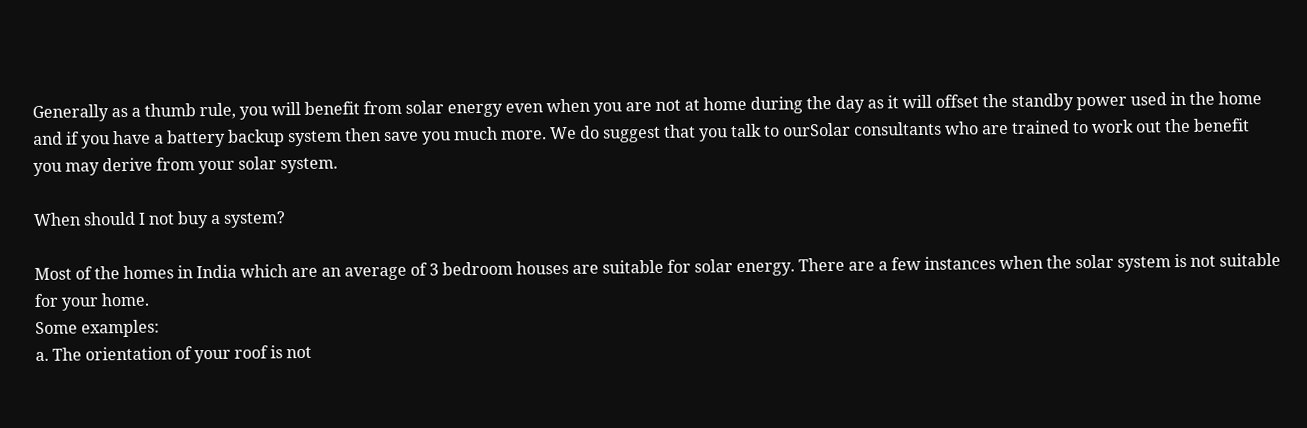Generally as a thumb rule, you will benefit from solar energy even when you are not at home during the day as it will offset the standby power used in the home and if you have a battery backup system then save you much more. We do suggest that you talk to ourSolar consultants who are trained to work out the benefit you may derive from your solar system.

When should I not buy a system?

Most of the homes in India which are an average of 3 bedroom houses are suitable for solar energy. There are a few instances when the solar system is not suitable for your home.
Some examples:
a. The orientation of your roof is not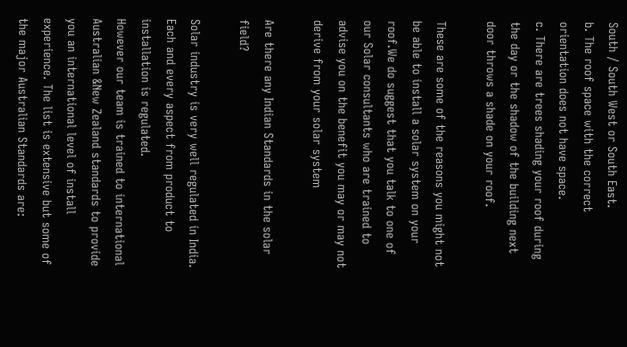South / South West or South East.
b. The roof space with the correct orientation does not have space.
c. There are trees shading your roof during the day or the shadow of the building next door throws a shade on your roof.

These are some of the reasons you might not be able to install a solar system on your roof.We do suggest that you talk to one of our Solar consultants who are trained to advise you on the benefit you may or may not derive from your solar system

Are there any Indian Standards in the solar field?

Solar industry is very well regulated in India. Each and every aspect from product to installation is regulated.
However our team is trained to international Australian &New Zealand standards to provide you an international level of install experience. The list is extensive but some of the major Australian Standards are: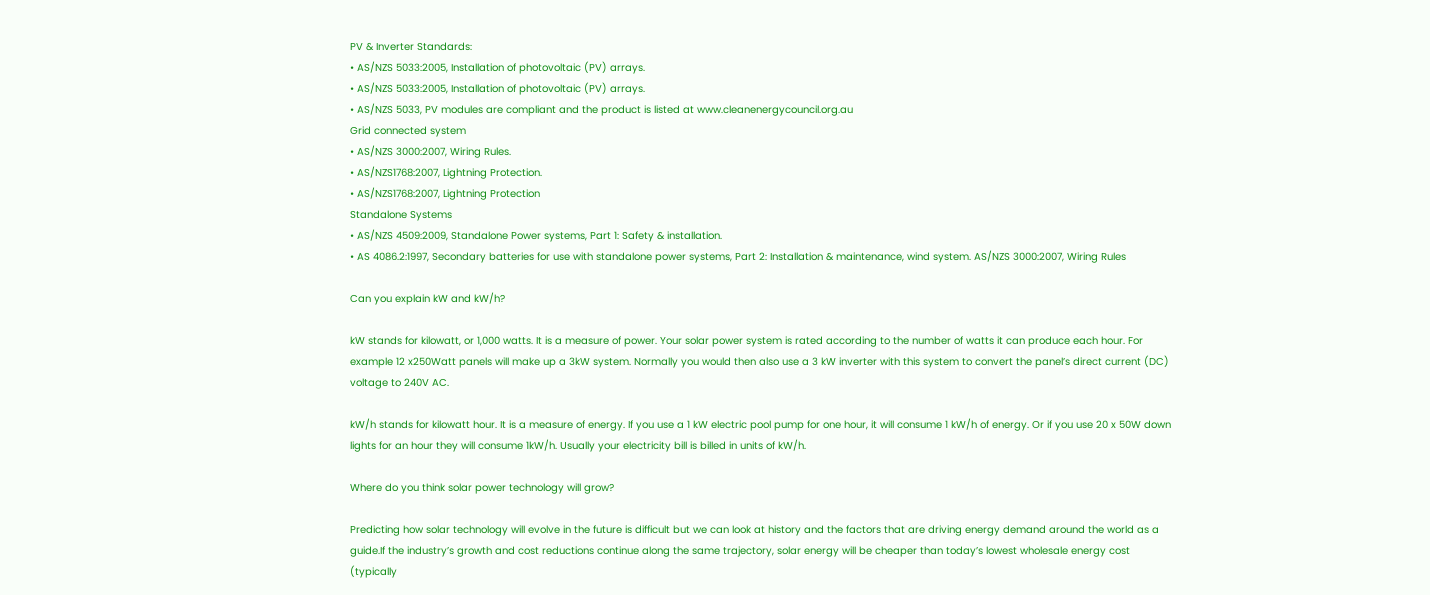PV & Inverter Standards:
• AS/NZS 5033:2005, Installation of photovoltaic (PV) arrays.
• AS/NZS 5033:2005, Installation of photovoltaic (PV) arrays.
• AS/NZS 5033, PV modules are compliant and the product is listed at www.cleanenergycouncil.org.au
Grid connected system
• AS/NZS 3000:2007, Wiring Rules.
• AS/NZS1768:2007, Lightning Protection.
• AS/NZS1768:2007, Lightning Protection
Standalone Systems
• AS/NZS 4509:2009, Standalone Power systems, Part 1: Safety & installation.
• AS 4086.2:1997, Secondary batteries for use with standalone power systems, Part 2: Installation & maintenance, wind system. AS/NZS 3000:2007, Wiring Rules

Can you explain kW and kW/h?

kW stands for kilowatt, or 1,000 watts. It is a measure of power. Your solar power system is rated according to the number of watts it can produce each hour. For example 12 x250Watt panels will make up a 3kW system. Normally you would then also use a 3 kW inverter with this system to convert the panel’s direct current (DC) voltage to 240V AC.

kW/h stands for kilowatt hour. It is a measure of energy. If you use a 1 kW electric pool pump for one hour, it will consume 1 kW/h of energy. Or if you use 20 x 50W down lights for an hour they will consume 1kW/h. Usually your electricity bill is billed in units of kW/h.

Where do you think solar power technology will grow?

Predicting how solar technology will evolve in the future is difficult but we can look at history and the factors that are driving energy demand around the world as a guide.If the industry’s growth and cost reductions continue along the same trajectory, solar energy will be cheaper than today’s lowest wholesale energy cost (typically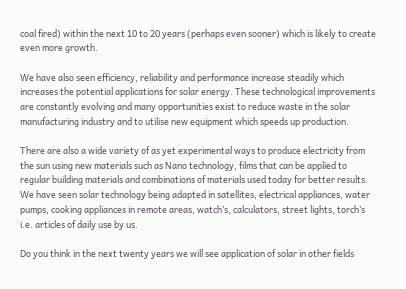coal fired) within the next 10 to 20 years (perhaps even sooner) which is likely to create even more growth.

We have also seen efficiency, reliability and performance increase steadily which increases the potential applications for solar energy. These technological improvements are constantly evolving and many opportunities exist to reduce waste in the solar manufacturing industry and to utilise new equipment which speeds up production.

There are also a wide variety of as yet experimental ways to produce electricity from the sun using new materials such as Nano technology, films that can be applied to regular building materials and combinations of materials used today for better results. We have seen solar technology being adapted in satellites, electrical appliances, water pumps, cooking appliances in remote areas, watch’s, calculators, street lights, torch’s i.e. articles of daily use by us.

Do you think in the next twenty years we will see application of solar in other fields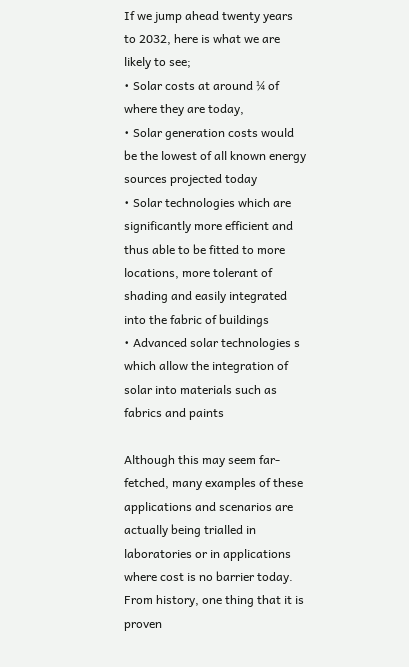If we jump ahead twenty years to 2032, here is what we are likely to see;
• Solar costs at around ¼ of where they are today,
• Solar generation costs would be the lowest of all known energy sources projected today
• Solar technologies which are significantly more efficient and thus able to be fitted to more locations, more tolerant of shading and easily integrated into the fabric of buildings
• Advanced solar technologies s which allow the integration of solar into materials such as fabrics and paints

Although this may seem far-fetched, many examples of these applications and scenarios are actually being trialled in laboratories or in applications where cost is no barrier today. From history, one thing that it is proven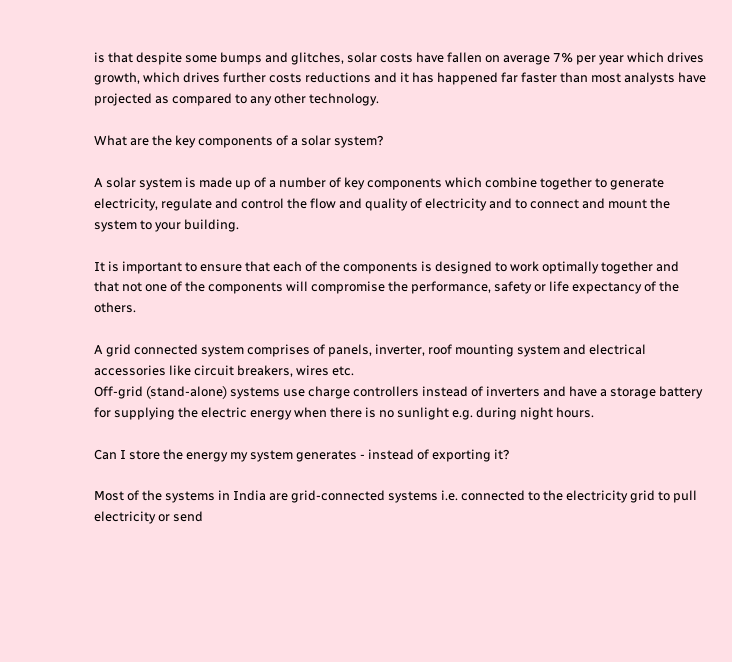is that despite some bumps and glitches, solar costs have fallen on average 7% per year which drives growth, which drives further costs reductions and it has happened far faster than most analysts have projected as compared to any other technology.

What are the key components of a solar system?

A solar system is made up of a number of key components which combine together to generate electricity, regulate and control the flow and quality of electricity and to connect and mount the system to your building.

It is important to ensure that each of the components is designed to work optimally together and that not one of the components will compromise the performance, safety or life expectancy of the others.

A grid connected system comprises of panels, inverter, roof mounting system and electrical accessories like circuit breakers, wires etc.
Off-grid (stand-alone) systems use charge controllers instead of inverters and have a storage battery for supplying the electric energy when there is no sunlight e.g. during night hours.

Can I store the energy my system generates - instead of exporting it?

Most of the systems in India are grid-connected systems i.e. connected to the electricity grid to pull electricity or send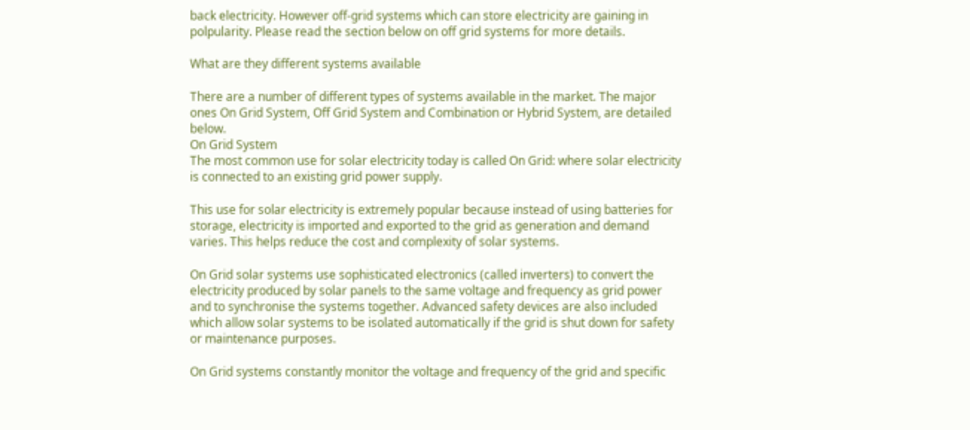back electricity. However off-grid systems which can store electricity are gaining in polpularity. Please read the section below on off grid systems for more details.

What are they different systems available

There are a number of different types of systems available in the market. The major ones On Grid System, Off Grid System and Combination or Hybrid System, are detailed below.
On Grid System
The most common use for solar electricity today is called On Grid: where solar electricity is connected to an existing grid power supply.

This use for solar electricity is extremely popular because instead of using batteries for storage, electricity is imported and exported to the grid as generation and demand varies. This helps reduce the cost and complexity of solar systems.

On Grid solar systems use sophisticated electronics (called inverters) to convert the electricity produced by solar panels to the same voltage and frequency as grid power and to synchronise the systems together. Advanced safety devices are also included which allow solar systems to be isolated automatically if the grid is shut down for safety or maintenance purposes.

On Grid systems constantly monitor the voltage and frequency of the grid and specific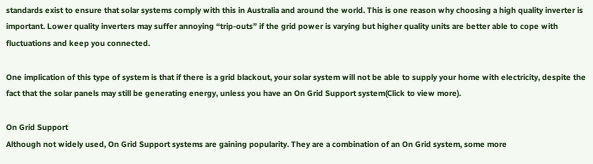standards exist to ensure that solar systems comply with this in Australia and around the world. This is one reason why choosing a high quality inverter is important. Lower quality inverters may suffer annoying “trip-outs” if the grid power is varying but higher quality units are better able to cope with fluctuations and keep you connected.

One implication of this type of system is that if there is a grid blackout, your solar system will not be able to supply your home with electricity, despite the fact that the solar panels may still be generating energy, unless you have an On Grid Support system(Click to view more).

On Grid Support
Although not widely used, On Grid Support systems are gaining popularity. They are a combination of an On Grid system, some more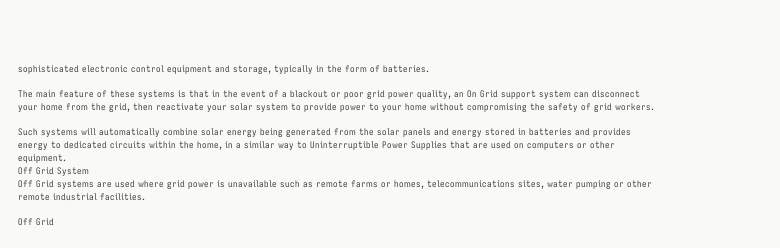sophisticated electronic control equipment and storage, typically in the form of batteries.

The main feature of these systems is that in the event of a blackout or poor grid power quality, an On Grid support system can disconnect your home from the grid, then reactivate your solar system to provide power to your home without compromising the safety of grid workers.

Such systems will automatically combine solar energy being generated from the solar panels and energy stored in batteries and provides energy to dedicated circuits within the home, in a similar way to Uninterruptible Power Supplies that are used on computers or other equipment.
Off Grid System
Off Grid systems are used where grid power is unavailable such as remote farms or homes, telecommunications sites, water pumping or other remote industrial facilities.

Off Grid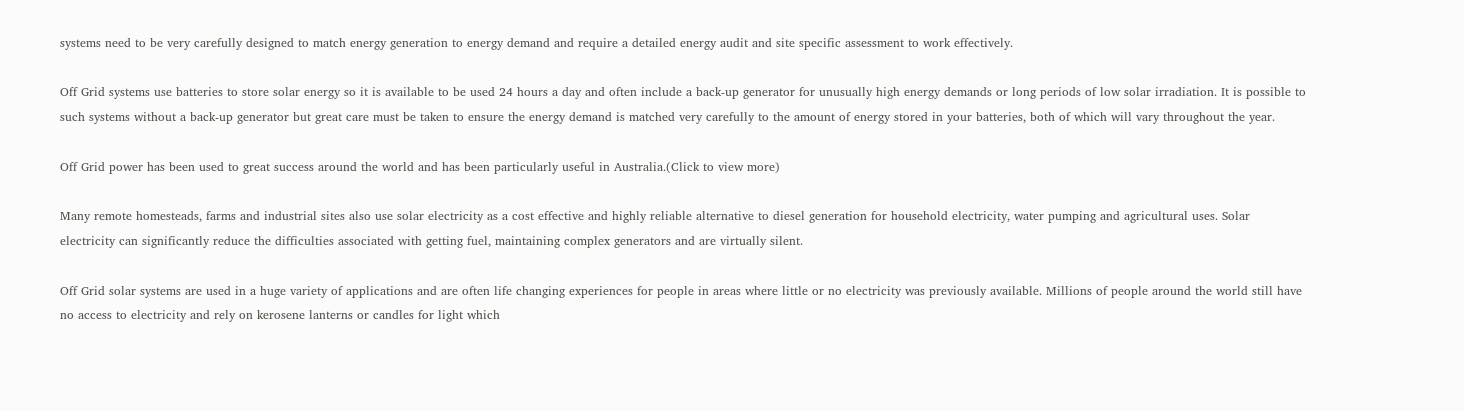systems need to be very carefully designed to match energy generation to energy demand and require a detailed energy audit and site specific assessment to work effectively.

Off Grid systems use batteries to store solar energy so it is available to be used 24 hours a day and often include a back-up generator for unusually high energy demands or long periods of low solar irradiation. It is possible to such systems without a back-up generator but great care must be taken to ensure the energy demand is matched very carefully to the amount of energy stored in your batteries, both of which will vary throughout the year.

Off Grid power has been used to great success around the world and has been particularly useful in Australia.(Click to view more)

Many remote homesteads, farms and industrial sites also use solar electricity as a cost effective and highly reliable alternative to diesel generation for household electricity, water pumping and agricultural uses. Solar electricity can significantly reduce the difficulties associated with getting fuel, maintaining complex generators and are virtually silent.

Off Grid solar systems are used in a huge variety of applications and are often life changing experiences for people in areas where little or no electricity was previously available. Millions of people around the world still have no access to electricity and rely on kerosene lanterns or candles for light which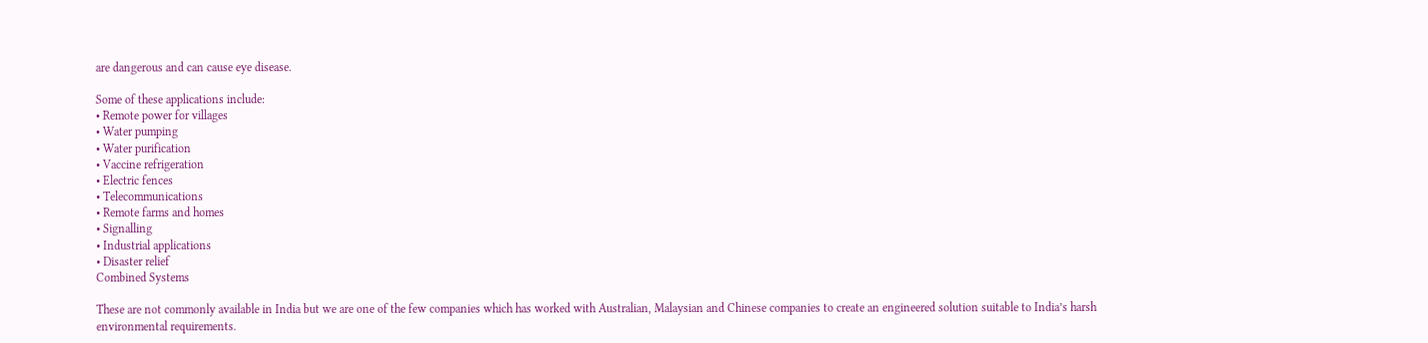are dangerous and can cause eye disease.

Some of these applications include:
• Remote power for villages
• Water pumping
• Water purification
• Vaccine refrigeration
• Electric fences
• Telecommunications
• Remote farms and homes
• Signalling
• Industrial applications
• Disaster relief
Combined Systems

These are not commonly available in India but we are one of the few companies which has worked with Australian, Malaysian and Chinese companies to create an engineered solution suitable to India’s harsh environmental requirements.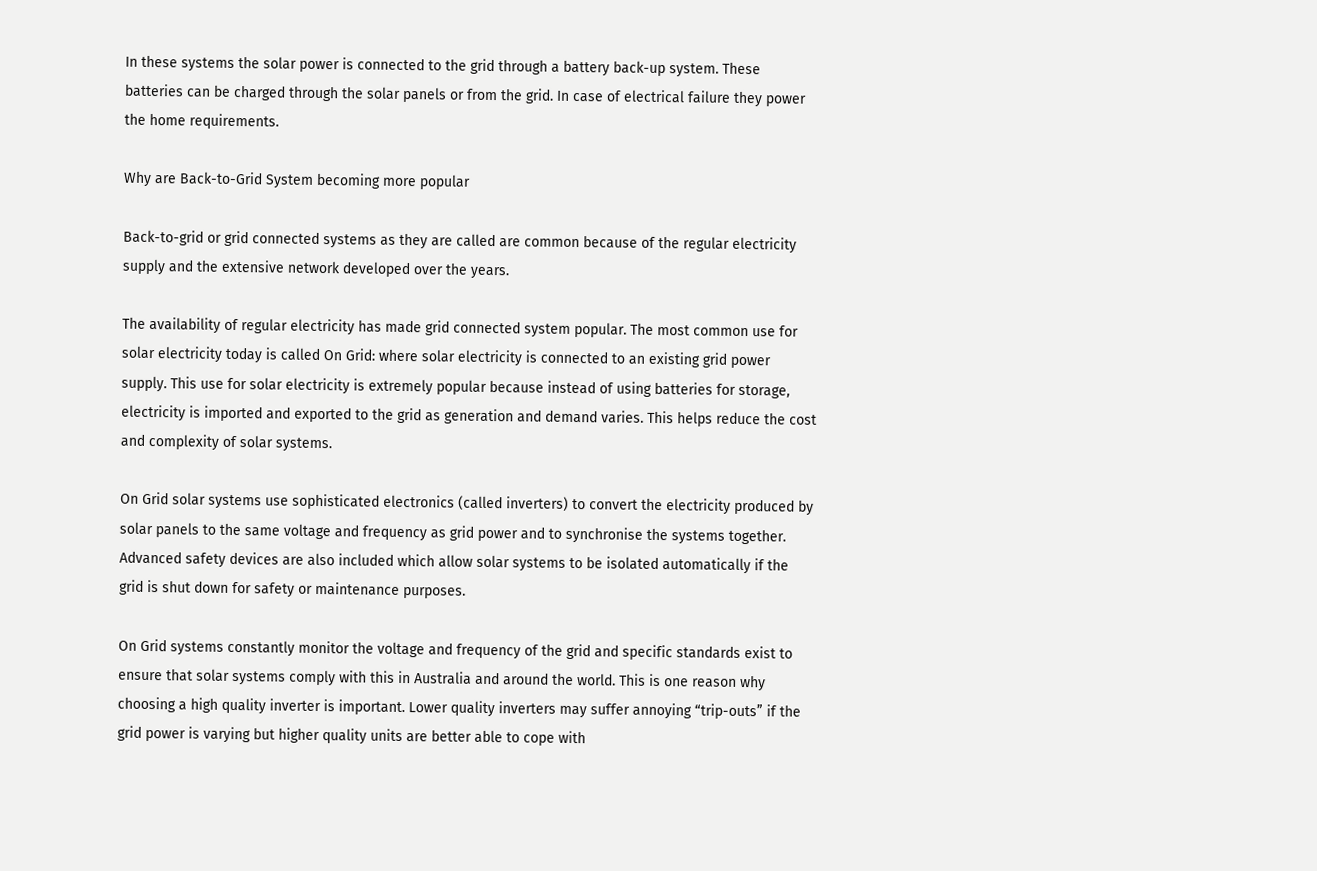In these systems the solar power is connected to the grid through a battery back-up system. These batteries can be charged through the solar panels or from the grid. In case of electrical failure they power the home requirements.

Why are Back-to-Grid System becoming more popular

Back-to-grid or grid connected systems as they are called are common because of the regular electricity supply and the extensive network developed over the years.

The availability of regular electricity has made grid connected system popular. The most common use for solar electricity today is called On Grid: where solar electricity is connected to an existing grid power supply. This use for solar electricity is extremely popular because instead of using batteries for storage, electricity is imported and exported to the grid as generation and demand varies. This helps reduce the cost and complexity of solar systems.

On Grid solar systems use sophisticated electronics (called inverters) to convert the electricity produced by solar panels to the same voltage and frequency as grid power and to synchronise the systems together. Advanced safety devices are also included which allow solar systems to be isolated automatically if the grid is shut down for safety or maintenance purposes.

On Grid systems constantly monitor the voltage and frequency of the grid and specific standards exist to ensure that solar systems comply with this in Australia and around the world. This is one reason why choosing a high quality inverter is important. Lower quality inverters may suffer annoying “trip-outs” if the grid power is varying but higher quality units are better able to cope with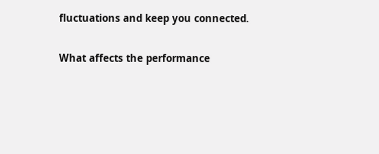fluctuations and keep you connected.

What affects the performance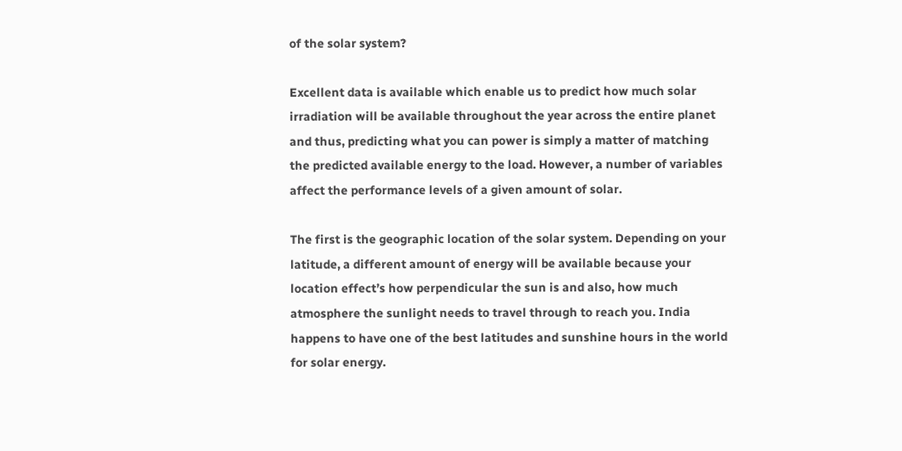of the solar system?

Excellent data is available which enable us to predict how much solar irradiation will be available throughout the year across the entire planet and thus, predicting what you can power is simply a matter of matching the predicted available energy to the load. However, a number of variables affect the performance levels of a given amount of solar.

The first is the geographic location of the solar system. Depending on your latitude, a different amount of energy will be available because your location effect’s how perpendicular the sun is and also, how much atmosphere the sunlight needs to travel through to reach you. India happens to have one of the best latitudes and sunshine hours in the world for solar energy.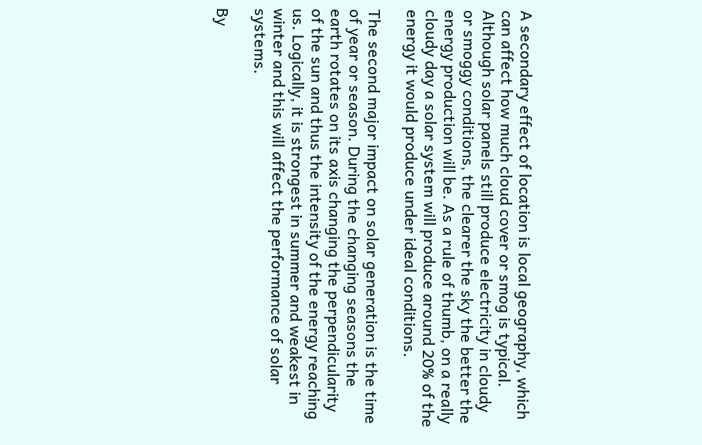A secondary effect of location is local geography, which can affect how much cloud cover or smog is typical. Although solar panels still produce electricity in cloudy or smoggy conditions, the clearer the sky the better the energy production will be. As a rule of thumb, on a really cloudy day a solar system will produce around 20% of the energy it would produce under ideal conditions.

The second major impact on solar generation is the time of year or season. During the changing seasons the earth rotates on its axis changing the perpendicularity of the sun and thus the intensity of the energy reaching us. Logically, it is strongest in summer and weakest in winter and this will affect the performance of solar systems.

By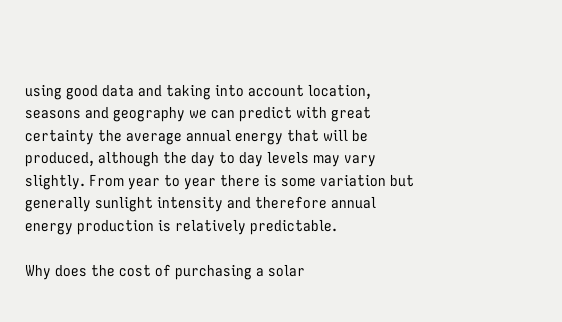using good data and taking into account location, seasons and geography we can predict with great certainty the average annual energy that will be produced, although the day to day levels may vary slightly. From year to year there is some variation but generally sunlight intensity and therefore annual energy production is relatively predictable.

Why does the cost of purchasing a solar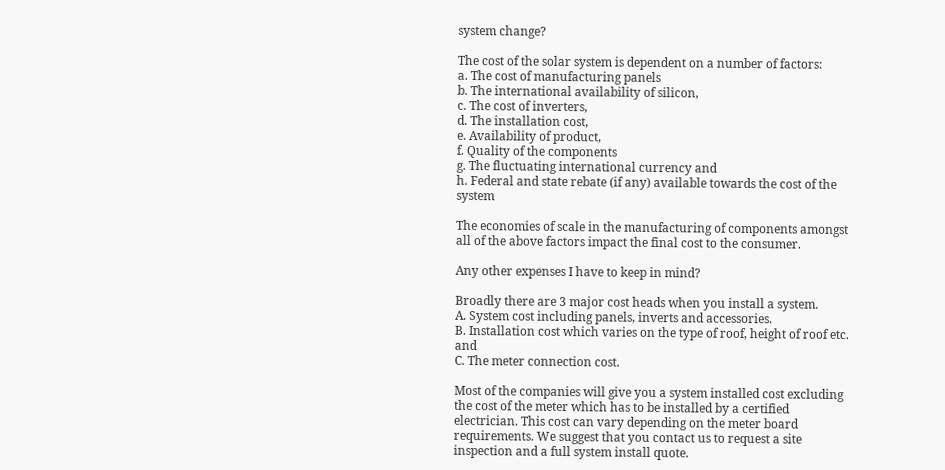system change?

The cost of the solar system is dependent on a number of factors:
a. The cost of manufacturing panels
b. The international availability of silicon,
c. The cost of inverters,
d. The installation cost,
e. Availability of product,
f. Quality of the components
g. The fluctuating international currency and
h. Federal and state rebate (if any) available towards the cost of the system

The economies of scale in the manufacturing of components amongst all of the above factors impact the final cost to the consumer.

Any other expenses I have to keep in mind?

Broadly there are 3 major cost heads when you install a system.
A. System cost including panels, inverts and accessories.
B. Installation cost which varies on the type of roof, height of roof etc. and
C. The meter connection cost.

Most of the companies will give you a system installed cost excluding the cost of the meter which has to be installed by a certified electrician. This cost can vary depending on the meter board requirements. We suggest that you contact us to request a site inspection and a full system install quote.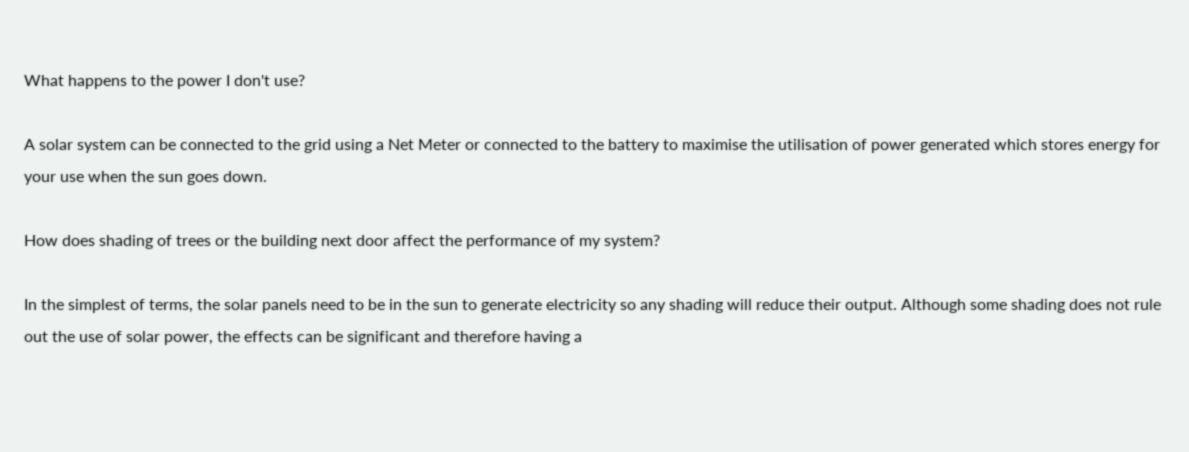What happens to the power I don't use?

A solar system can be connected to the grid using a Net Meter or connected to the battery to maximise the utilisation of power generated which stores energy for your use when the sun goes down.

How does shading of trees or the building next door affect the performance of my system?

In the simplest of terms, the solar panels need to be in the sun to generate electricity so any shading will reduce their output. Although some shading does not rule out the use of solar power, the effects can be significant and therefore having a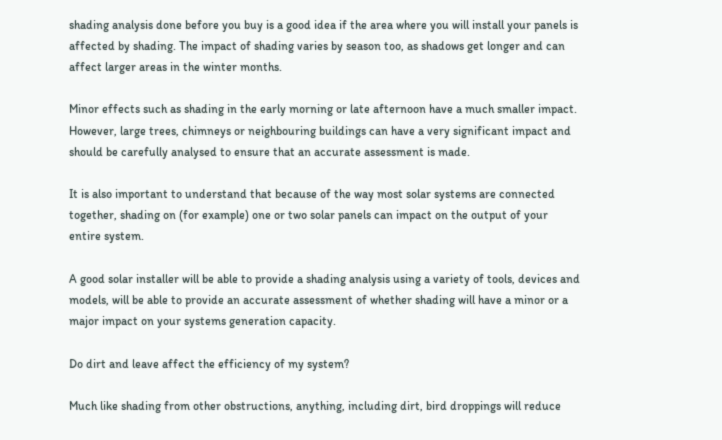shading analysis done before you buy is a good idea if the area where you will install your panels is affected by shading. The impact of shading varies by season too, as shadows get longer and can affect larger areas in the winter months.

Minor effects such as shading in the early morning or late afternoon have a much smaller impact. However, large trees, chimneys or neighbouring buildings can have a very significant impact and should be carefully analysed to ensure that an accurate assessment is made.

It is also important to understand that because of the way most solar systems are connected together, shading on (for example) one or two solar panels can impact on the output of your entire system.

A good solar installer will be able to provide a shading analysis using a variety of tools, devices and models, will be able to provide an accurate assessment of whether shading will have a minor or a major impact on your systems generation capacity.

Do dirt and leave affect the efficiency of my system?

Much like shading from other obstructions, anything, including dirt, bird droppings will reduce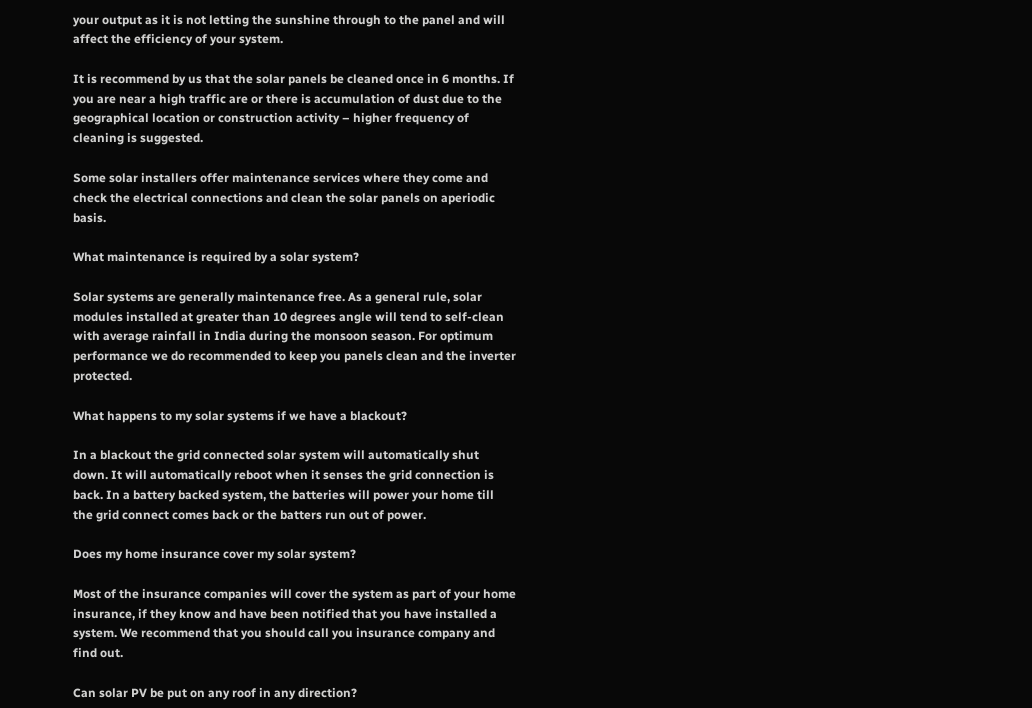your output as it is not letting the sunshine through to the panel and will affect the efficiency of your system.

It is recommend by us that the solar panels be cleaned once in 6 months. If you are near a high traffic are or there is accumulation of dust due to the geographical location or construction activity – higher frequency of cleaning is suggested.

Some solar installers offer maintenance services where they come and check the electrical connections and clean the solar panels on aperiodic basis.

What maintenance is required by a solar system?

Solar systems are generally maintenance free. As a general rule, solar modules installed at greater than 10 degrees angle will tend to self-clean with average rainfall in India during the monsoon season. For optimum performance we do recommended to keep you panels clean and the inverter protected.

What happens to my solar systems if we have a blackout?

In a blackout the grid connected solar system will automatically shut down. It will automatically reboot when it senses the grid connection is back. In a battery backed system, the batteries will power your home till the grid connect comes back or the batters run out of power.

Does my home insurance cover my solar system?

Most of the insurance companies will cover the system as part of your home insurance, if they know and have been notified that you have installed a system. We recommend that you should call you insurance company and find out.

Can solar PV be put on any roof in any direction?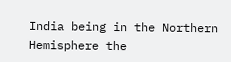India being in the Northern Hemisphere the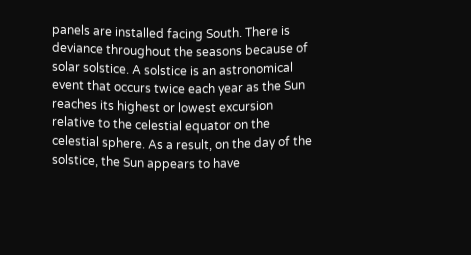panels are installed facing South. There is deviance throughout the seasons because of solar solstice. A solstice is an astronomical event that occurs twice each year as the Sun reaches its highest or lowest excursion relative to the celestial equator on the celestial sphere. As a result, on the day of the solstice, the Sun appears to have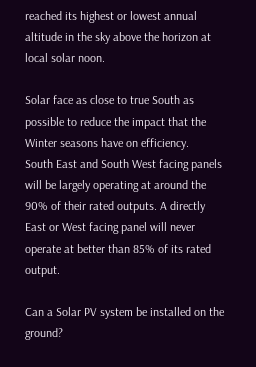reached its highest or lowest annual altitude in the sky above the horizon at local solar noon.

Solar face as close to true South as possible to reduce the impact that the Winter seasons have on efficiency.
South East and South West facing panels will be largely operating at around the 90% of their rated outputs. A directly East or West facing panel will never operate at better than 85% of its rated output.

Can a Solar PV system be installed on the ground?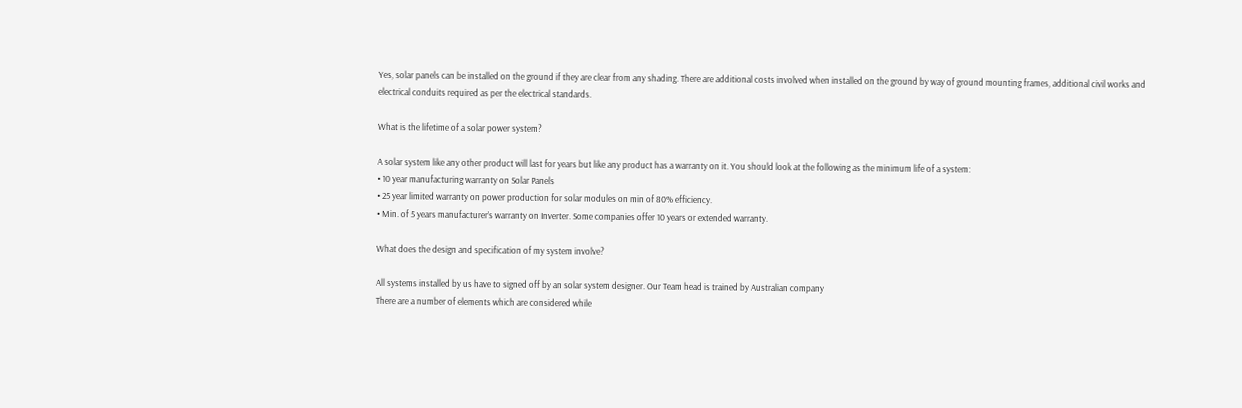Yes, solar panels can be installed on the ground if they are clear from any shading. There are additional costs involved when installed on the ground by way of ground mounting frames, additional civil works and electrical conduits required as per the electrical standards.

What is the lifetime of a solar power system?

A solar system like any other product will last for years but like any product has a warranty on it. You should look at the following as the minimum life of a system:
• 10 year manufacturing warranty on Solar Panels
• 25 year limited warranty on power production for solar modules on min of 80% efficiency.
• Min. of 5 years manufacturer’s warranty on Inverter. Some companies offer 10 years or extended warranty.

What does the design and specification of my system involve?

All systems installed by us have to signed off by an solar system designer. Our Team head is trained by Australian company
There are a number of elements which are considered while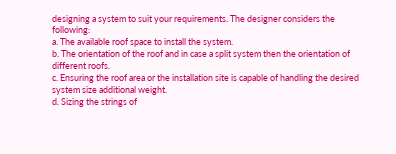designing a system to suit your requirements. The designer considers the following:
a. The available roof space to install the system.
b. The orientation of the roof and in case a split system then the orientation of different roofs.
c. Ensuring the roof area or the installation site is capable of handling the desired system size additional weight.
d. Sizing the strings of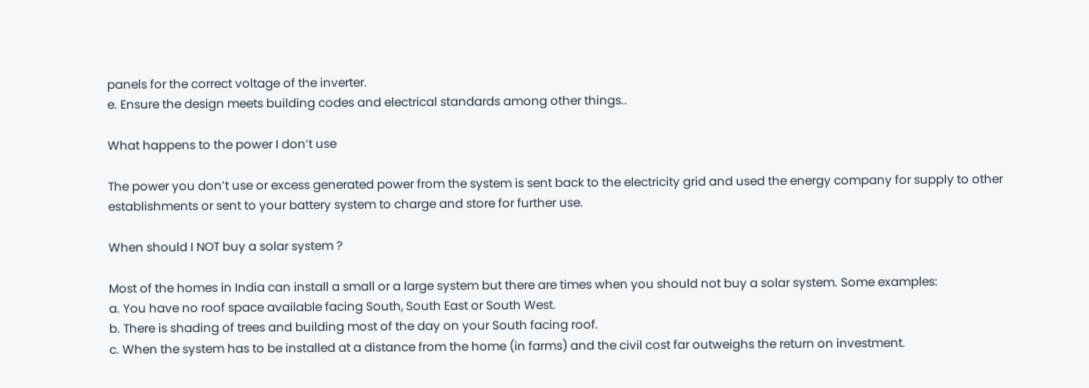panels for the correct voltage of the inverter.
e. Ensure the design meets building codes and electrical standards among other things..

What happens to the power I don’t use

The power you don’t use or excess generated power from the system is sent back to the electricity grid and used the energy company for supply to other establishments or sent to your battery system to charge and store for further use.

When should I NOT buy a solar system ?

Most of the homes in India can install a small or a large system but there are times when you should not buy a solar system. Some examples:
a. You have no roof space available facing South, South East or South West.
b. There is shading of trees and building most of the day on your South facing roof.
c. When the system has to be installed at a distance from the home (in farms) and the civil cost far outweighs the return on investment.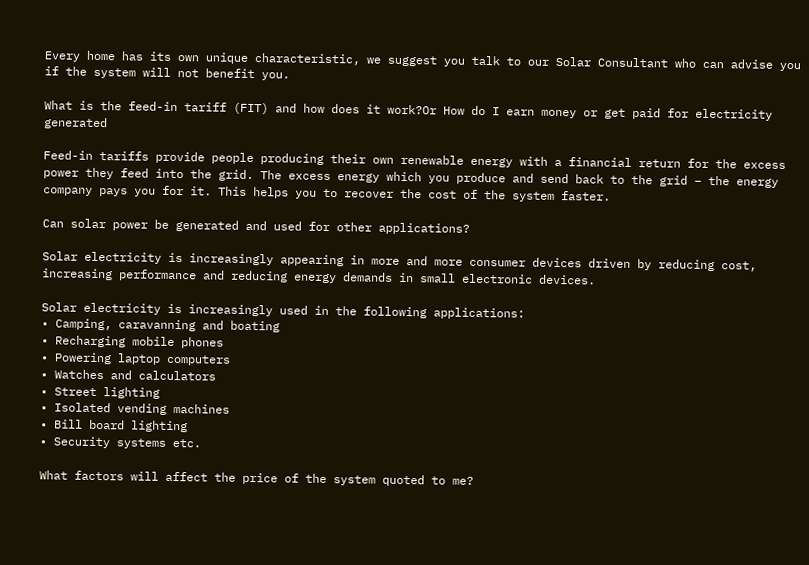Every home has its own unique characteristic, we suggest you talk to our Solar Consultant who can advise you if the system will not benefit you.

What is the feed-in tariff (FIT) and how does it work?Or How do I earn money or get paid for electricity generated

Feed-in tariffs provide people producing their own renewable energy with a financial return for the excess power they feed into the grid. The excess energy which you produce and send back to the grid – the energy company pays you for it. This helps you to recover the cost of the system faster.

Can solar power be generated and used for other applications?

Solar electricity is increasingly appearing in more and more consumer devices driven by reducing cost, increasing performance and reducing energy demands in small electronic devices.

Solar electricity is increasingly used in the following applications:
• Camping, caravanning and boating
• Recharging mobile phones
• Powering laptop computers
• Watches and calculators
• Street lighting
• Isolated vending machines
• Bill board lighting
• Security systems etc.

What factors will affect the price of the system quoted to me?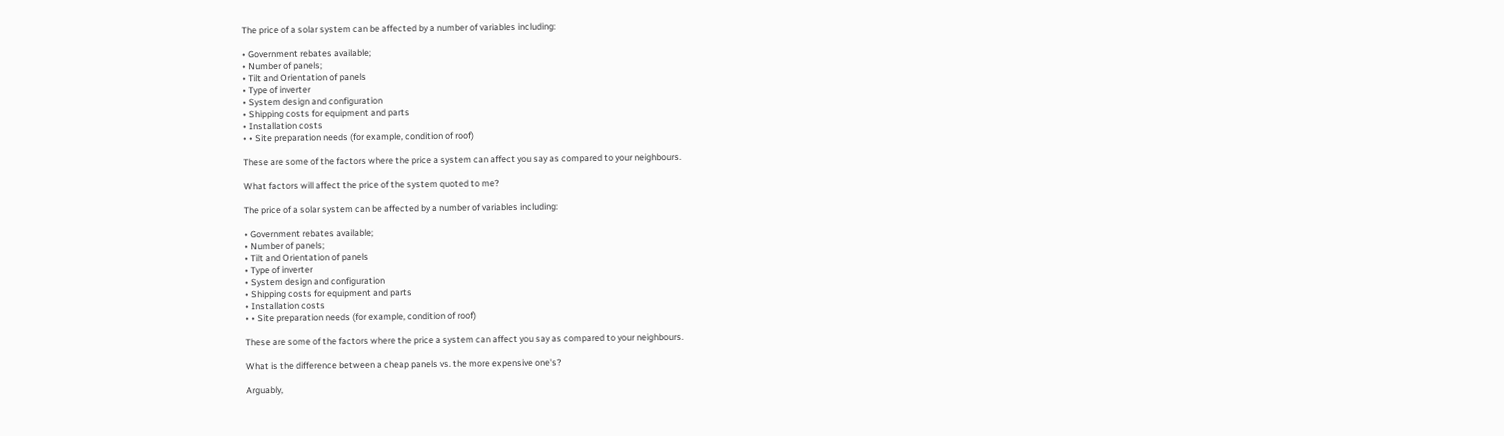The price of a solar system can be affected by a number of variables including:

• Government rebates available;
• Number of panels;
• Tilt and Orientation of panels
• Type of inverter
• System design and configuration
• Shipping costs for equipment and parts
• Installation costs
• • Site preparation needs (for example, condition of roof)

These are some of the factors where the price a system can affect you say as compared to your neighbours.

What factors will affect the price of the system quoted to me?

The price of a solar system can be affected by a number of variables including:

• Government rebates available;
• Number of panels;
• Tilt and Orientation of panels
• Type of inverter
• System design and configuration
• Shipping costs for equipment and parts
• Installation costs
• • Site preparation needs (for example, condition of roof)

These are some of the factors where the price a system can affect you say as compared to your neighbours.

What is the difference between a cheap panels vs. the more expensive one's?

Arguably,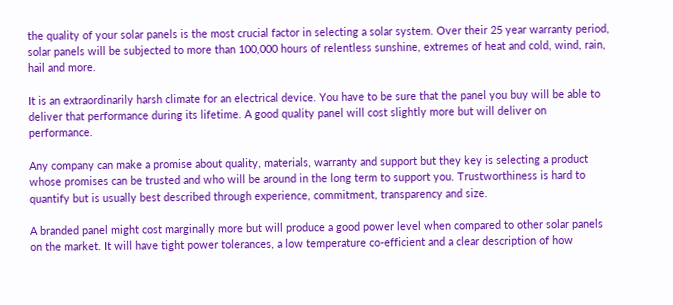the quality of your solar panels is the most crucial factor in selecting a solar system. Over their 25 year warranty period, solar panels will be subjected to more than 100,000 hours of relentless sunshine, extremes of heat and cold, wind, rain, hail and more.

It is an extraordinarily harsh climate for an electrical device. You have to be sure that the panel you buy will be able to deliver that performance during its lifetime. A good quality panel will cost slightly more but will deliver on performance.

Any company can make a promise about quality, materials, warranty and support but they key is selecting a product whose promises can be trusted and who will be around in the long term to support you. Trustworthiness is hard to quantify but is usually best described through experience, commitment, transparency and size.

A branded panel might cost marginally more but will produce a good power level when compared to other solar panels on the market. It will have tight power tolerances, a low temperature co-efficient and a clear description of how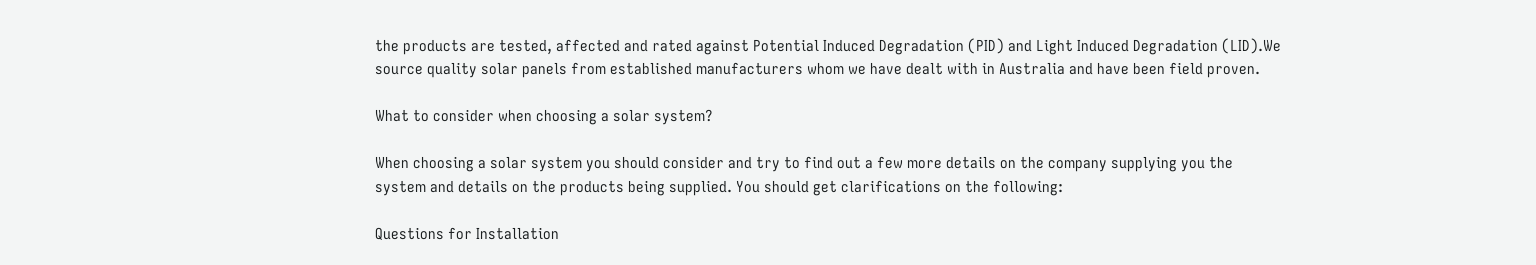the products are tested, affected and rated against Potential Induced Degradation (PID) and Light Induced Degradation (LID).We source quality solar panels from established manufacturers whom we have dealt with in Australia and have been field proven.

What to consider when choosing a solar system?

When choosing a solar system you should consider and try to find out a few more details on the company supplying you the system and details on the products being supplied. You should get clarifications on the following:

Questions for Installation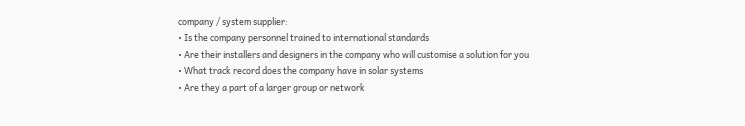company / system supplier:
• Is the company personnel trained to international standards
• Are their installers and designers in the company who will customise a solution for you
• What track record does the company have in solar systems
• Are they a part of a larger group or network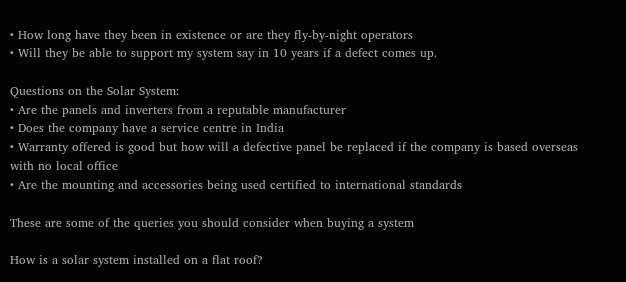• How long have they been in existence or are they fly-by-night operators
• Will they be able to support my system say in 10 years if a defect comes up.

Questions on the Solar System:
• Are the panels and inverters from a reputable manufacturer
• Does the company have a service centre in India
• Warranty offered is good but how will a defective panel be replaced if the company is based overseas with no local office
• Are the mounting and accessories being used certified to international standards

These are some of the queries you should consider when buying a system

How is a solar system installed on a flat roof?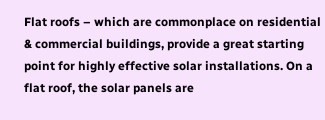Flat roofs – which are commonplace on residential & commercial buildings, provide a great starting point for highly effective solar installations. On a flat roof, the solar panels are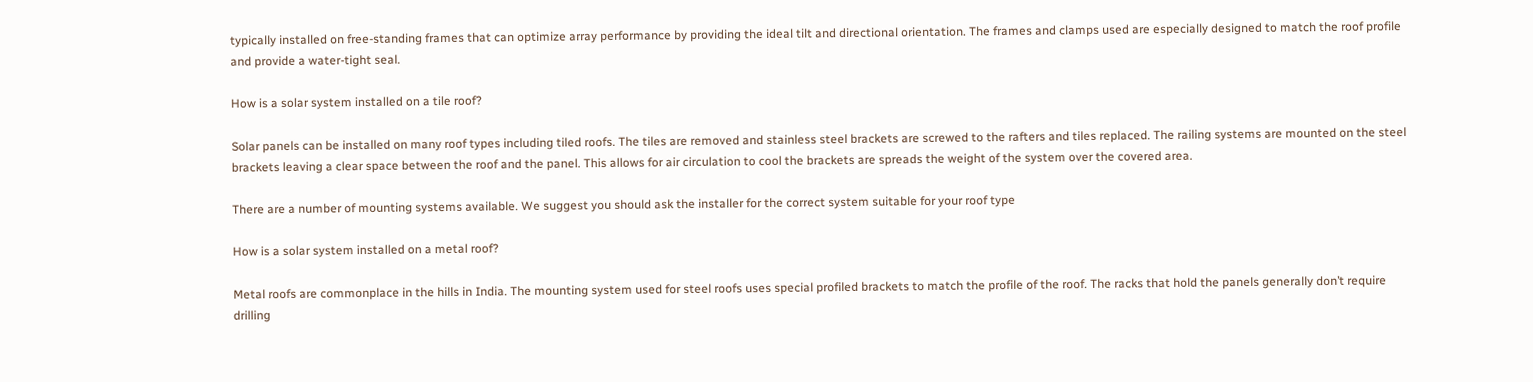typically installed on free-standing frames that can optimize array performance by providing the ideal tilt and directional orientation. The frames and clamps used are especially designed to match the roof profile and provide a water-tight seal.

How is a solar system installed on a tile roof?

Solar panels can be installed on many roof types including tiled roofs. The tiles are removed and stainless steel brackets are screwed to the rafters and tiles replaced. The railing systems are mounted on the steel brackets leaving a clear space between the roof and the panel. This allows for air circulation to cool the brackets are spreads the weight of the system over the covered area.

There are a number of mounting systems available. We suggest you should ask the installer for the correct system suitable for your roof type

How is a solar system installed on a metal roof?

Metal roofs are commonplace in the hills in India. The mounting system used for steel roofs uses special profiled brackets to match the profile of the roof. The racks that hold the panels generally don’t require drilling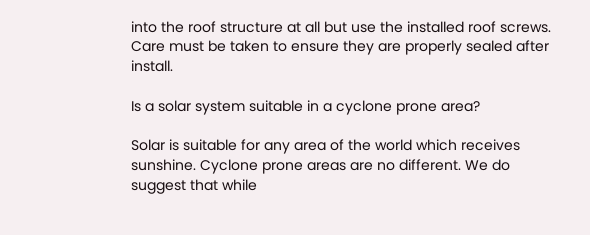into the roof structure at all but use the installed roof screws. Care must be taken to ensure they are properly sealed after install.

Is a solar system suitable in a cyclone prone area?

Solar is suitable for any area of the world which receives sunshine. Cyclone prone areas are no different. We do suggest that while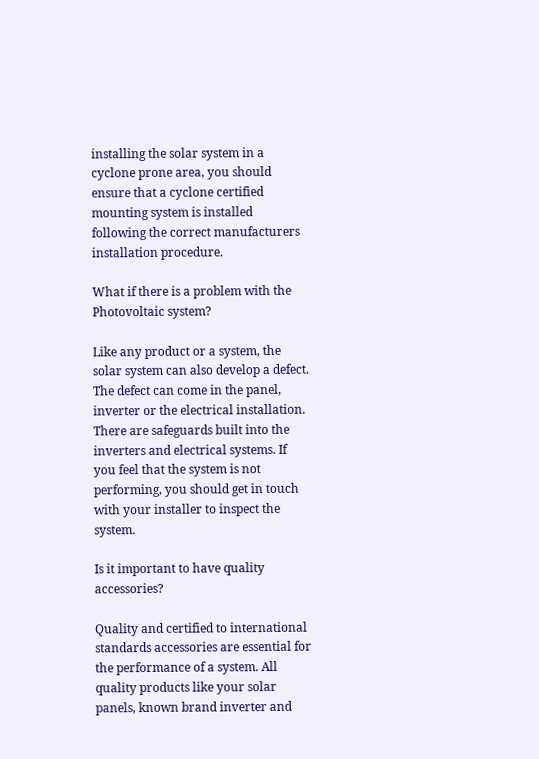installing the solar system in a cyclone prone area, you should ensure that a cyclone certified mounting system is installed following the correct manufacturers installation procedure.

What if there is a problem with the Photovoltaic system?

Like any product or a system, the solar system can also develop a defect. The defect can come in the panel, inverter or the electrical installation. There are safeguards built into the inverters and electrical systems. If you feel that the system is not performing, you should get in touch with your installer to inspect the system.

Is it important to have quality accessories?

Quality and certified to international standards accessories are essential for the performance of a system. All quality products like your solar panels, known brand inverter and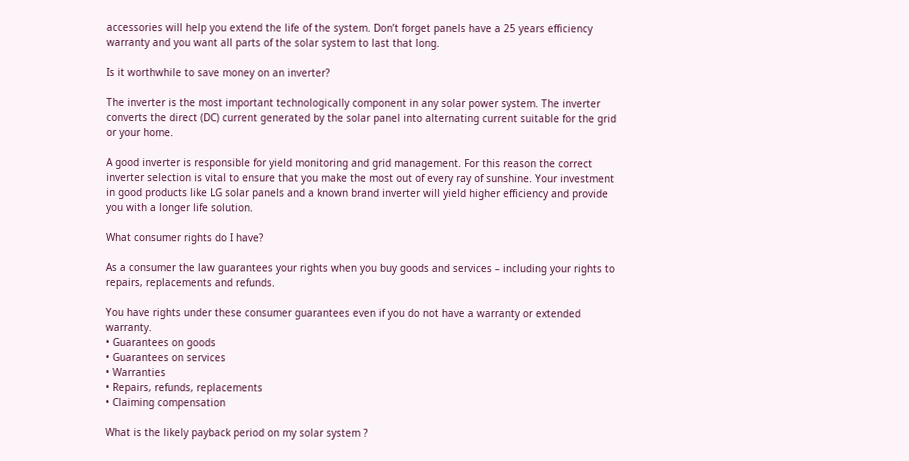accessories will help you extend the life of the system. Don’t forget panels have a 25 years efficiency warranty and you want all parts of the solar system to last that long.

Is it worthwhile to save money on an inverter?

The inverter is the most important technologically component in any solar power system. The inverter converts the direct (DC) current generated by the solar panel into alternating current suitable for the grid or your home.

A good inverter is responsible for yield monitoring and grid management. For this reason the correct inverter selection is vital to ensure that you make the most out of every ray of sunshine. Your investment in good products like LG solar panels and a known brand inverter will yield higher efficiency and provide you with a longer life solution.

What consumer rights do I have?

As a consumer the law guarantees your rights when you buy goods and services – including your rights to repairs, replacements and refunds.

You have rights under these consumer guarantees even if you do not have a warranty or extended warranty.
• Guarantees on goods
• Guarantees on services
• Warranties
• Repairs, refunds, replacements
• Claiming compensation

What is the likely payback period on my solar system ?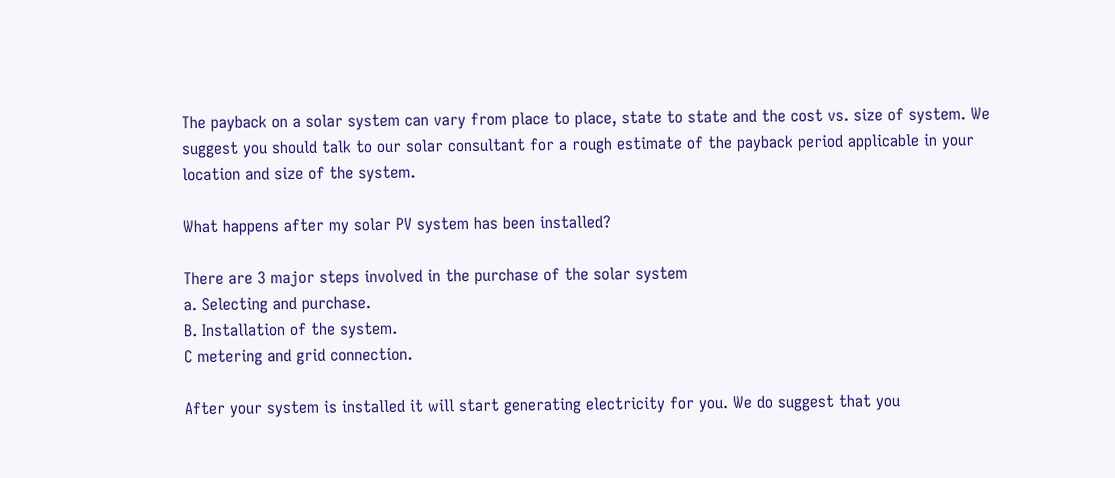The payback on a solar system can vary from place to place, state to state and the cost vs. size of system. We suggest you should talk to our solar consultant for a rough estimate of the payback period applicable in your location and size of the system.

What happens after my solar PV system has been installed?

There are 3 major steps involved in the purchase of the solar system
a. Selecting and purchase.
B. Installation of the system.
C metering and grid connection.

After your system is installed it will start generating electricity for you. We do suggest that you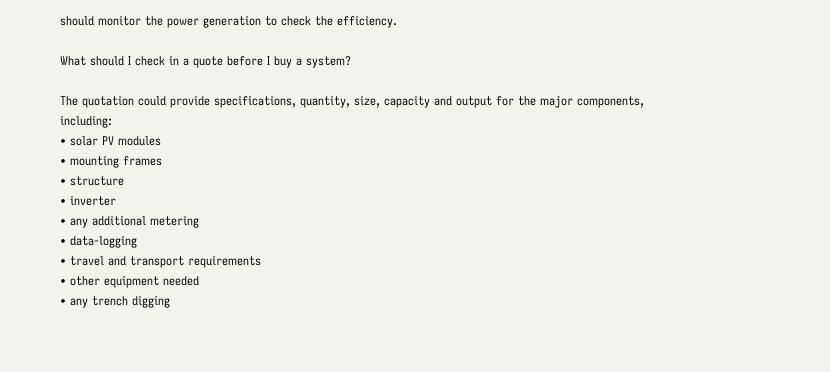should monitor the power generation to check the efficiency.

What should I check in a quote before I buy a system?

The quotation could provide specifications, quantity, size, capacity and output for the major components, including:
• solar PV modules
• mounting frames
• structure
• inverter
• any additional metering
• data-logging
• travel and transport requirements
• other equipment needed
• any trench digging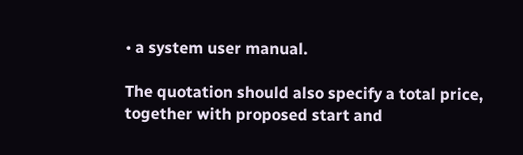• a system user manual.

The quotation should also specify a total price, together with proposed start and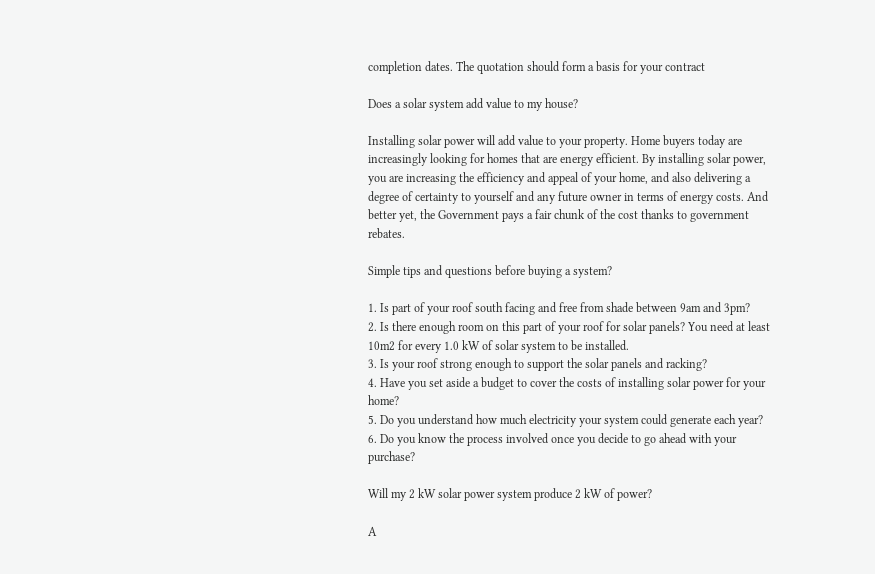completion dates. The quotation should form a basis for your contract

Does a solar system add value to my house?

Installing solar power will add value to your property. Home buyers today are increasingly looking for homes that are energy efficient. By installing solar power, you are increasing the efficiency and appeal of your home, and also delivering a degree of certainty to yourself and any future owner in terms of energy costs. And better yet, the Government pays a fair chunk of the cost thanks to government rebates.

Simple tips and questions before buying a system?

1. Is part of your roof south facing and free from shade between 9am and 3pm?
2. Is there enough room on this part of your roof for solar panels? You need at least 10m2 for every 1.0 kW of solar system to be installed.
3. Is your roof strong enough to support the solar panels and racking?
4. Have you set aside a budget to cover the costs of installing solar power for your home?
5. Do you understand how much electricity your system could generate each year?
6. Do you know the process involved once you decide to go ahead with your purchase?

Will my 2 kW solar power system produce 2 kW of power?

A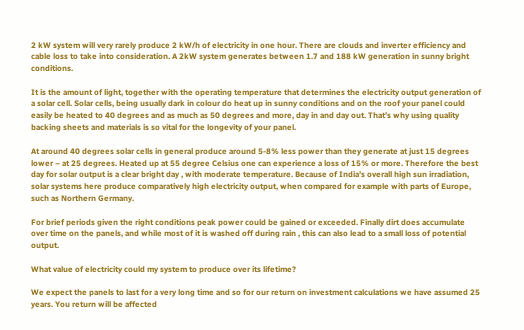2 kW system will very rarely produce 2 kW/h of electricity in one hour. There are clouds and inverter efficiency and cable loss to take into consideration. A 2kW system generates between 1.7 and 188 kW generation in sunny bright conditions.

It is the amount of light, together with the operating temperature that determines the electricity output generation of a solar cell. Solar cells, being usually dark in colour do heat up in sunny conditions and on the roof your panel could easily be heated to 40 degrees and as much as 50 degrees and more, day in and day out. That’s why using quality backing sheets and materials is so vital for the longevity of your panel.

At around 40 degrees solar cells in general produce around 5-8% less power than they generate at just 15 degrees lower – at 25 degrees. Heated up at 55 degree Celsius one can experience a loss of 15% or more. Therefore the best day for solar output is a clear bright day , with moderate temperature. Because of India’s overall high sun irradiation, solar systems here produce comparatively high electricity output, when compared for example with parts of Europe, such as Northern Germany.

For brief periods given the right conditions peak power could be gained or exceeded. Finally dirt does accumulate over time on the panels, and while most of it is washed off during rain , this can also lead to a small loss of potential output.

What value of electricity could my system to produce over its lifetime?

We expect the panels to last for a very long time and so for our return on investment calculations we have assumed 25 years. You return will be affected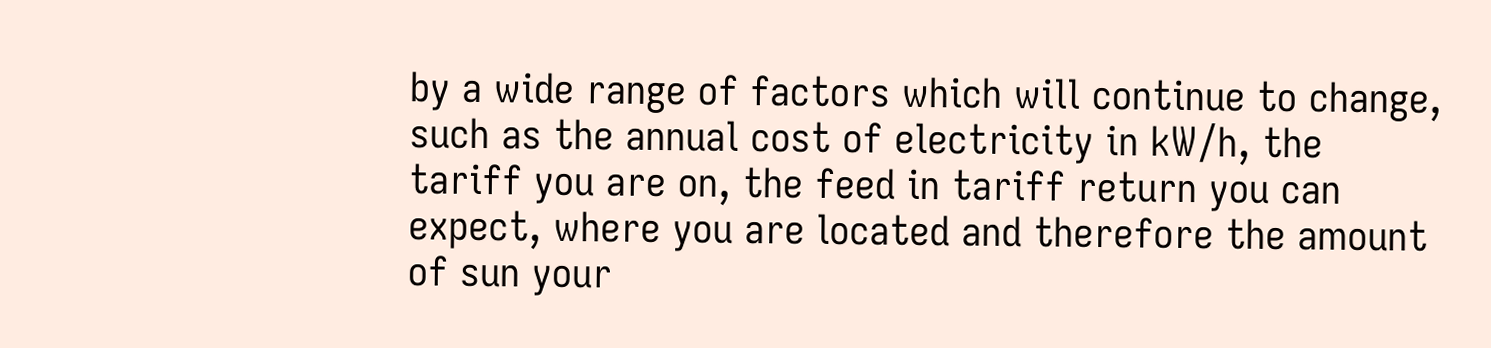by a wide range of factors which will continue to change, such as the annual cost of electricity in kW/h, the tariff you are on, the feed in tariff return you can expect, where you are located and therefore the amount of sun your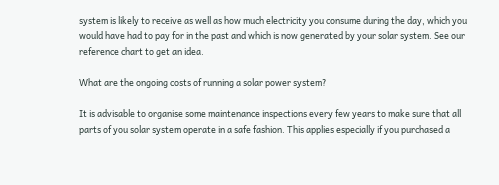system is likely to receive as well as how much electricity you consume during the day, which you would have had to pay for in the past and which is now generated by your solar system. See our reference chart to get an idea.

What are the ongoing costs of running a solar power system?

It is advisable to organise some maintenance inspections every few years to make sure that all parts of you solar system operate in a safe fashion. This applies especially if you purchased a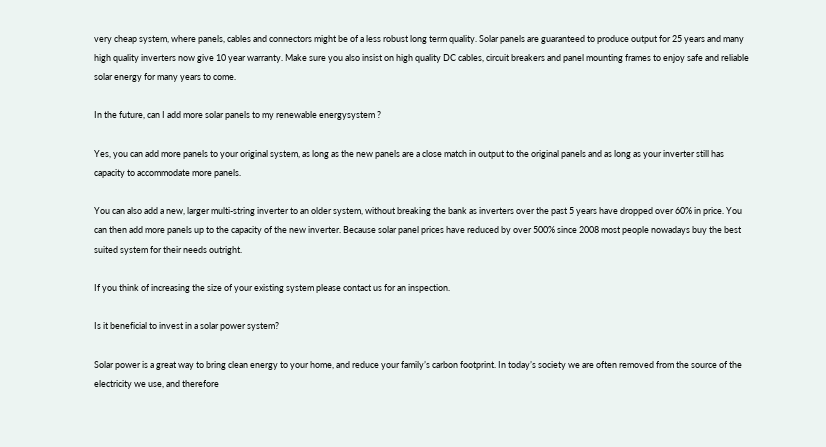very cheap system, where panels, cables and connectors might be of a less robust long term quality. Solar panels are guaranteed to produce output for 25 years and many high quality inverters now give 10 year warranty. Make sure you also insist on high quality DC cables, circuit breakers and panel mounting frames to enjoy safe and reliable solar energy for many years to come.

In the future, can I add more solar panels to my renewable energysystem ?

Yes, you can add more panels to your original system, as long as the new panels are a close match in output to the original panels and as long as your inverter still has capacity to accommodate more panels.

You can also add a new, larger multi-string inverter to an older system, without breaking the bank as inverters over the past 5 years have dropped over 60% in price. You can then add more panels up to the capacity of the new inverter. Because solar panel prices have reduced by over 500% since 2008 most people nowadays buy the best suited system for their needs outright.

If you think of increasing the size of your existing system please contact us for an inspection.

Is it beneficial to invest in a solar power system?

Solar power is a great way to bring clean energy to your home, and reduce your family’s carbon footprint. In today’s society we are often removed from the source of the electricity we use, and therefore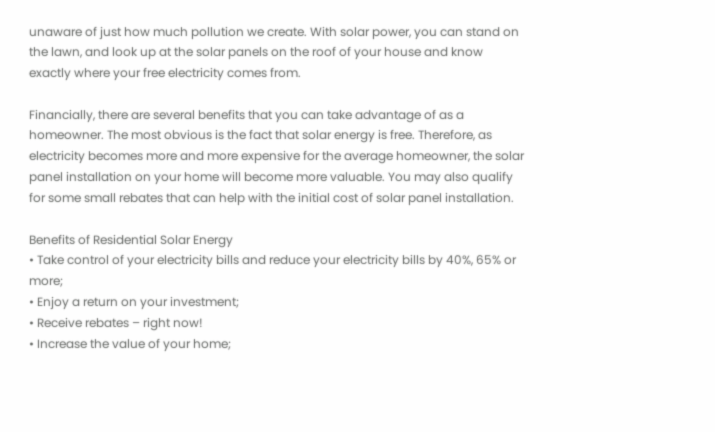unaware of just how much pollution we create. With solar power, you can stand on the lawn, and look up at the solar panels on the roof of your house and know exactly where your free electricity comes from.

Financially, there are several benefits that you can take advantage of as a homeowner. The most obvious is the fact that solar energy is free. Therefore, as electricity becomes more and more expensive for the average homeowner, the solar panel installation on your home will become more valuable. You may also qualify for some small rebates that can help with the initial cost of solar panel installation.

Benefits of Residential Solar Energy
• Take control of your electricity bills and reduce your electricity bills by 40%, 65% or more;
• Enjoy a return on your investment;
• Receive rebates – right now!
• Increase the value of your home;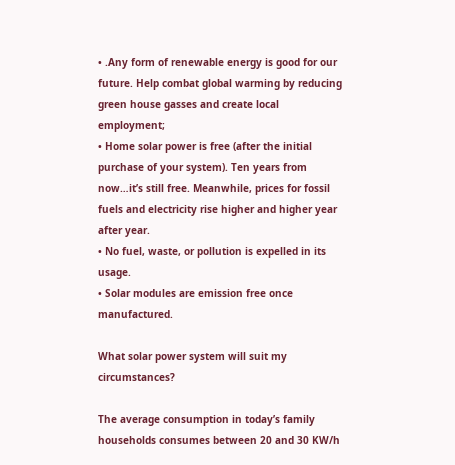• .Any form of renewable energy is good for our future. Help combat global warming by reducing green house gasses and create local employment;
• Home solar power is free (after the initial purchase of your system). Ten years from now…it’s still free. Meanwhile, prices for fossil fuels and electricity rise higher and higher year after year.
• No fuel, waste, or pollution is expelled in its usage.
• Solar modules are emission free once manufactured.

What solar power system will suit my circumstances?

The average consumption in today’s family households consumes between 20 and 30 KW/h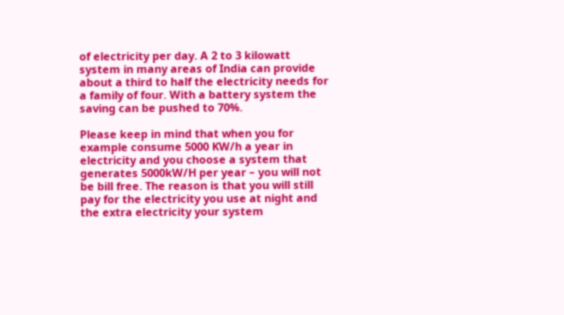of electricity per day. A 2 to 3 kilowatt system in many areas of India can provide about a third to half the electricity needs for a family of four. With a battery system the saving can be pushed to 70%.

Please keep in mind that when you for example consume 5000 KW/h a year in electricity and you choose a system that generates 5000kW/H per year – you will not be bill free. The reason is that you will still pay for the electricity you use at night and the extra electricity your system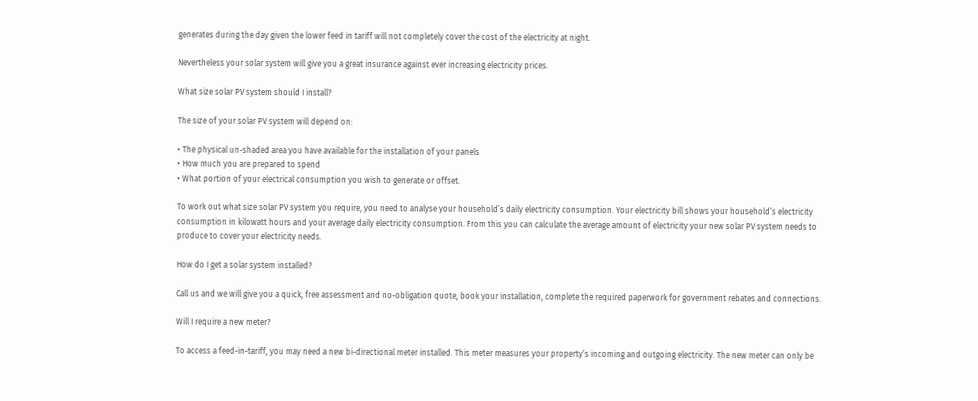generates during the day given the lower feed in tariff will not completely cover the cost of the electricity at night.

Nevertheless your solar system will give you a great insurance against ever increasing electricity prices.

What size solar PV system should I install?

The size of your solar PV system will depend on:

• The physical un-shaded area you have available for the installation of your panels
• How much you are prepared to spend
• What portion of your electrical consumption you wish to generate or offset.

To work out what size solar PV system you require, you need to analyse your household’s daily electricity consumption. Your electricity bill shows your household’s electricity consumption in kilowatt hours and your average daily electricity consumption. From this you can calculate the average amount of electricity your new solar PV system needs to produce to cover your electricity needs.

How do I get a solar system installed?

Call us and we will give you a quick, free assessment and no-obligation quote, book your installation, complete the required paperwork for government rebates and connections.

Will I require a new meter?

To access a feed-in-tariff, you may need a new bi-directional meter installed. This meter measures your property’s incoming and outgoing electricity. The new meter can only be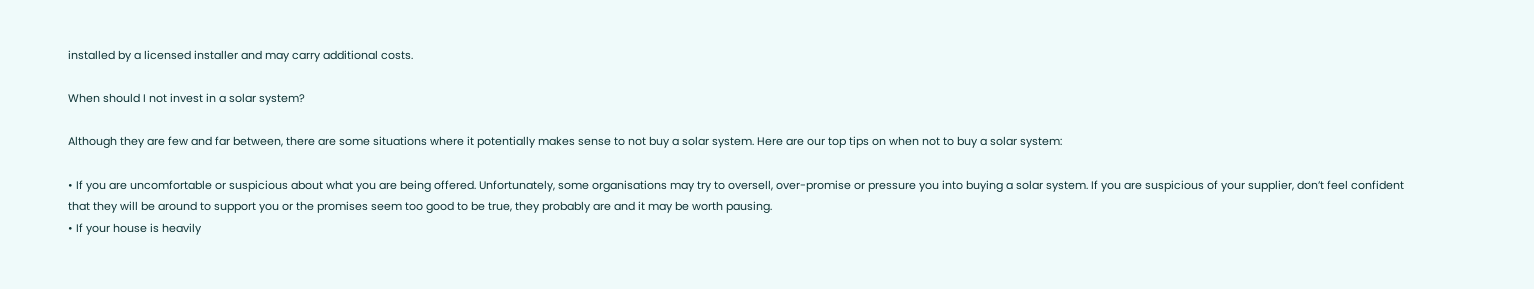installed by a licensed installer and may carry additional costs.

When should I not invest in a solar system?

Although they are few and far between, there are some situations where it potentially makes sense to not buy a solar system. Here are our top tips on when not to buy a solar system:

• If you are uncomfortable or suspicious about what you are being offered. Unfortunately, some organisations may try to oversell, over-promise or pressure you into buying a solar system. If you are suspicious of your supplier, don’t feel confident that they will be around to support you or the promises seem too good to be true, they probably are and it may be worth pausing.
• If your house is heavily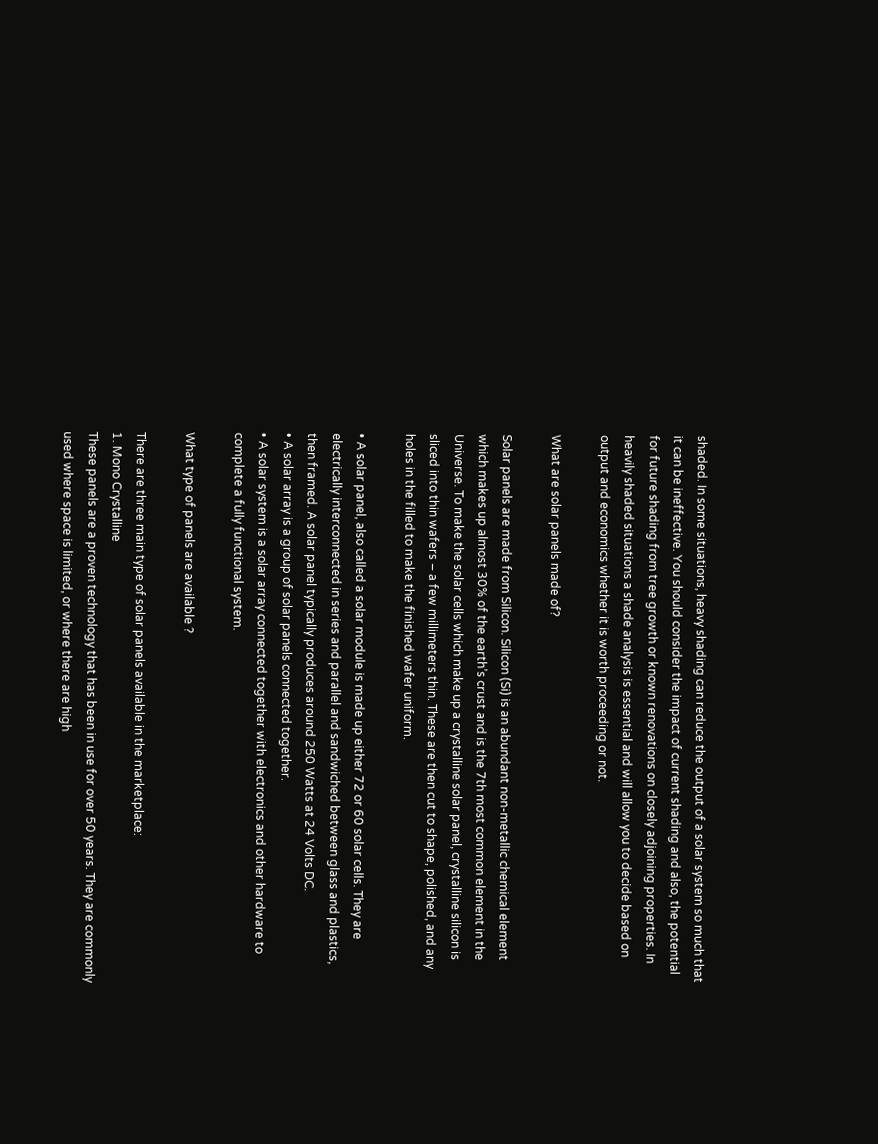shaded. In some situations, heavy shading can reduce the output of a solar system so much that it can be ineffective. You should consider the impact of current shading and also, the potential for future shading from tree growth or known renovations on closely adjoining properties. In heavily shaded situations a shade analysis is essential and will allow you to decide based on output and economics whether it is worth proceeding or not.

What are solar panels made of?

Solar panels are made from Silicon. Silicon (Si) is an abundant non-metallic chemical element which makes up almost 30% of the earth’s crust and is the 7th most common element in the Universe. To make the solar cells which make up a crystalline solar panel, crystalline silicon is sliced into thin wafers – a few millimeters thin. These are then cut to shape, polished, and any holes in the filled to make the finished wafer uniform.

• A solar panel, also called a solar module is made up either 72 or 60 solar cells. They are electrically interconnected in series and parallel and sandwiched between glass and plastics, then framed. A solar panel typically produces around 250 Watts at 24 Volts DC.
• A solar array is a group of solar panels connected together.
• A solar system is a solar array connected together with electronics and other hardware to complete a fully functional system.

What type of panels are available ?

There are three main type of solar panels available in the marketplace:
1. Mono Crystalline
These panels are a proven technology that has been in use for over 50 years. They are commonly used where space is limited, or where there are high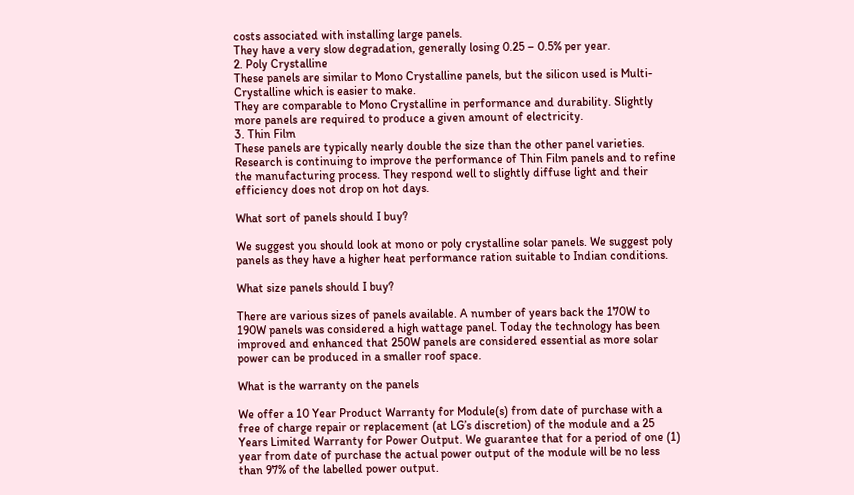costs associated with installing large panels.
They have a very slow degradation, generally losing 0.25 – 0.5% per year.
2. Poly Crystalline
These panels are similar to Mono Crystalline panels, but the silicon used is Multi-Crystalline which is easier to make.
They are comparable to Mono Crystalline in performance and durability. Slightly more panels are required to produce a given amount of electricity.
3. Thin Film
These panels are typically nearly double the size than the other panel varieties.
Research is continuing to improve the performance of Thin Film panels and to refine the manufacturing process. They respond well to slightly diffuse light and their efficiency does not drop on hot days.

What sort of panels should I buy?

We suggest you should look at mono or poly crystalline solar panels. We suggest poly panels as they have a higher heat performance ration suitable to Indian conditions.

What size panels should I buy?

There are various sizes of panels available. A number of years back the 170W to 190W panels was considered a high wattage panel. Today the technology has been improved and enhanced that 250W panels are considered essential as more solar power can be produced in a smaller roof space.

What is the warranty on the panels

We offer a 10 Year Product Warranty for Module(s) from date of purchase with a free of charge repair or replacement (at LG’s discretion) of the module and a 25 Years Limited Warranty for Power Output. We guarantee that for a period of one (1) year from date of purchase the actual power output of the module will be no less than 97% of the labelled power output.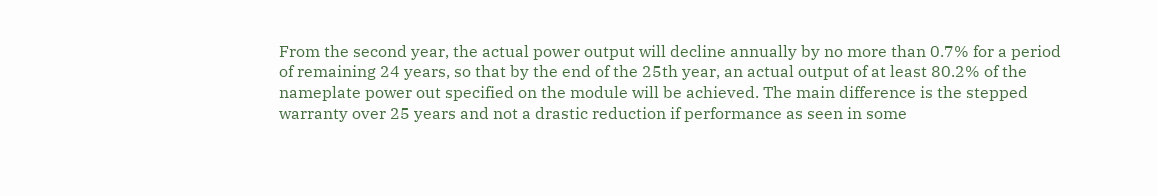From the second year, the actual power output will decline annually by no more than 0.7% for a period of remaining 24 years, so that by the end of the 25th year, an actual output of at least 80.2% of the nameplate power out specified on the module will be achieved. The main difference is the stepped warranty over 25 years and not a drastic reduction if performance as seen in some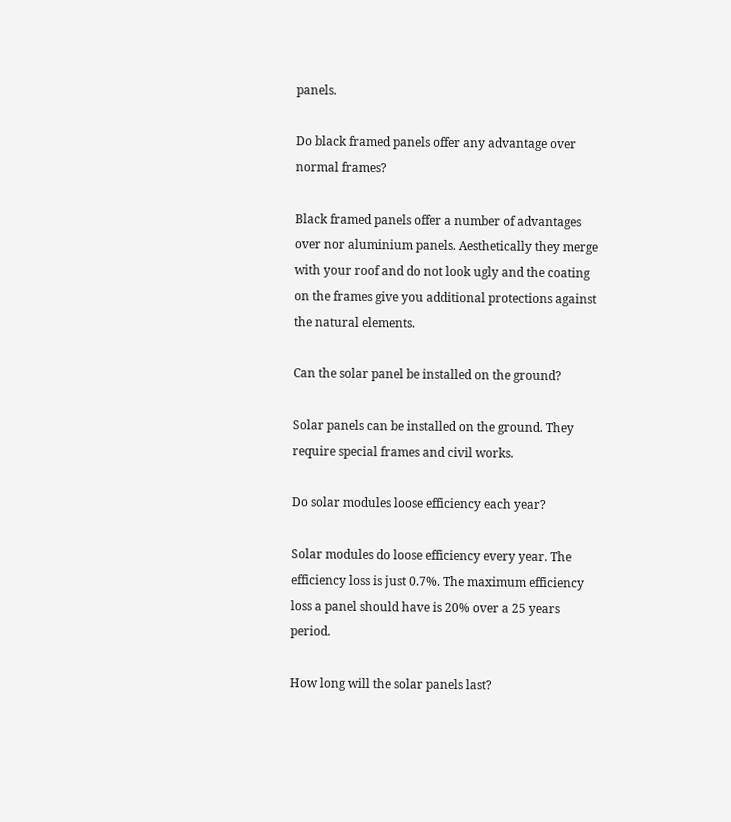panels.

Do black framed panels offer any advantage over normal frames?

Black framed panels offer a number of advantages over nor aluminium panels. Aesthetically they merge with your roof and do not look ugly and the coating on the frames give you additional protections against the natural elements.

Can the solar panel be installed on the ground?

Solar panels can be installed on the ground. They require special frames and civil works.

Do solar modules loose efficiency each year?

Solar modules do loose efficiency every year. The efficiency loss is just 0.7%. The maximum efficiency loss a panel should have is 20% over a 25 years period.

How long will the solar panels last?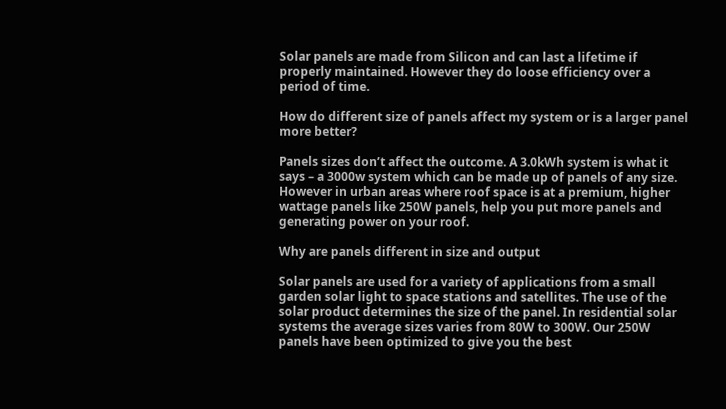Solar panels are made from Silicon and can last a lifetime if properly maintained. However they do loose efficiency over a period of time.

How do different size of panels affect my system or is a larger panel more better?

Panels sizes don’t affect the outcome. A 3.0kWh system is what it says – a 3000w system which can be made up of panels of any size. However in urban areas where roof space is at a premium, higher wattage panels like 250W panels, help you put more panels and generating power on your roof.

Why are panels different in size and output

Solar panels are used for a variety of applications from a small garden solar light to space stations and satellites. The use of the solar product determines the size of the panel. In residential solar systems the average sizes varies from 80W to 300W. Our 250W panels have been optimized to give you the best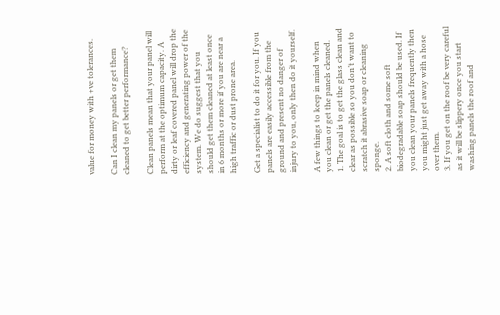value for money with +ve tolerances.

Can I clean my panels or get them cleaned to get better performance?

Clean panels mean that your panel will perform at the optimum capacity. A dirty or leaf covered panel will drop the efficiency and generating power of the system. We do suggest that you should get them cleaned at least once in 6 months or more if you are near a high traffic or dust prone area.

Get a specialist to do it for you. If you panels are easily accessible from the ground and present no danger of injury to you, only then do it yourself.

A few things to keep in mind when you clean or get the panels cleaned.
1. The goal is to get the glass clean and clear as possible so you don’t want to scratch it abrasive soap or cleaning sponge.
2. A soft cloth and some soft biodegradable soap should be used. If you clean your panels frequently then you might just get away with a hose over them.
3. If you get on the roof be very careful as it will be slippery once you start washing panels the roof and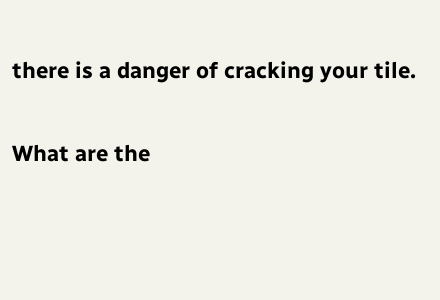there is a danger of cracking your tile.

What are the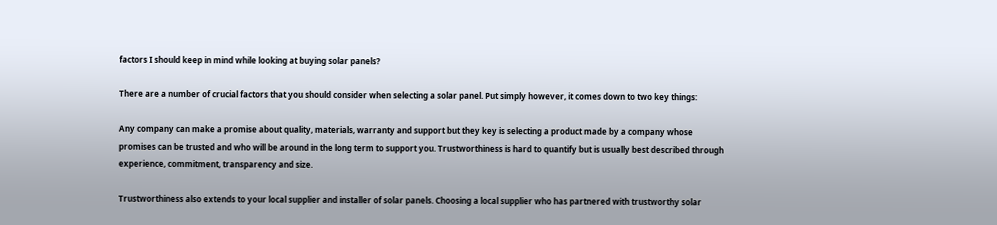factors I should keep in mind while looking at buying solar panels?

There are a number of crucial factors that you should consider when selecting a solar panel. Put simply however, it comes down to two key things:

Any company can make a promise about quality, materials, warranty and support but they key is selecting a product made by a company whose promises can be trusted and who will be around in the long term to support you. Trustworthiness is hard to quantify but is usually best described through experience, commitment, transparency and size.

Trustworthiness also extends to your local supplier and installer of solar panels. Choosing a local supplier who has partnered with trustworthy solar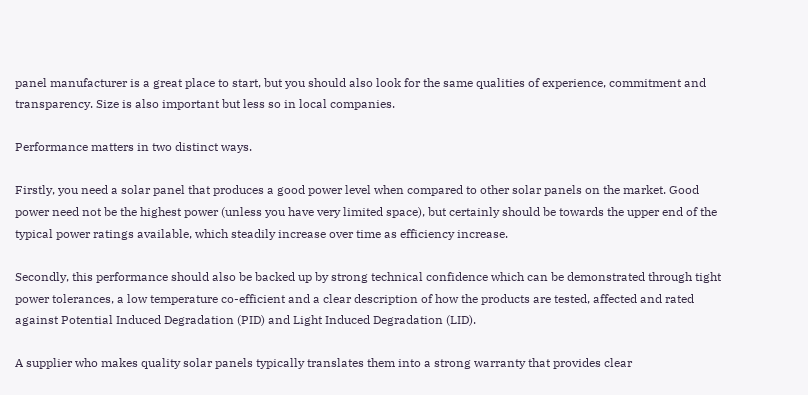panel manufacturer is a great place to start, but you should also look for the same qualities of experience, commitment and transparency. Size is also important but less so in local companies.

Performance matters in two distinct ways.

Firstly, you need a solar panel that produces a good power level when compared to other solar panels on the market. Good power need not be the highest power (unless you have very limited space), but certainly should be towards the upper end of the typical power ratings available, which steadily increase over time as efficiency increase.

Secondly, this performance should also be backed up by strong technical confidence which can be demonstrated through tight power tolerances, a low temperature co-efficient and a clear description of how the products are tested, affected and rated against Potential Induced Degradation (PID) and Light Induced Degradation (LID).

A supplier who makes quality solar panels typically translates them into a strong warranty that provides clear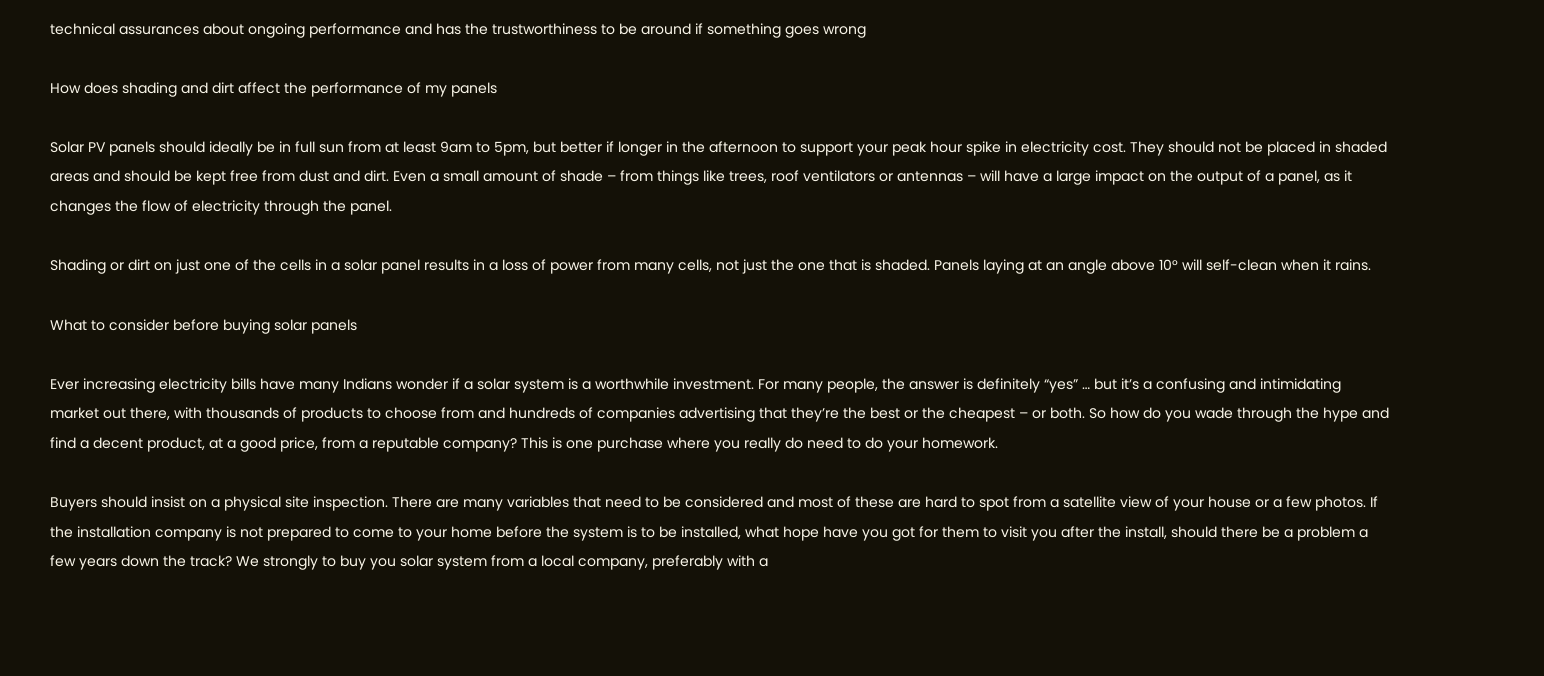technical assurances about ongoing performance and has the trustworthiness to be around if something goes wrong

How does shading and dirt affect the performance of my panels

Solar PV panels should ideally be in full sun from at least 9am to 5pm, but better if longer in the afternoon to support your peak hour spike in electricity cost. They should not be placed in shaded areas and should be kept free from dust and dirt. Even a small amount of shade – from things like trees, roof ventilators or antennas – will have a large impact on the output of a panel, as it changes the flow of electricity through the panel.

Shading or dirt on just one of the cells in a solar panel results in a loss of power from many cells, not just the one that is shaded. Panels laying at an angle above 10° will self-clean when it rains.

What to consider before buying solar panels

Ever increasing electricity bills have many Indians wonder if a solar system is a worthwhile investment. For many people, the answer is definitely “yes” … but it’s a confusing and intimidating market out there, with thousands of products to choose from and hundreds of companies advertising that they’re the best or the cheapest – or both. So how do you wade through the hype and find a decent product, at a good price, from a reputable company? This is one purchase where you really do need to do your homework.

Buyers should insist on a physical site inspection. There are many variables that need to be considered and most of these are hard to spot from a satellite view of your house or a few photos. If the installation company is not prepared to come to your home before the system is to be installed, what hope have you got for them to visit you after the install, should there be a problem a few years down the track? We strongly to buy you solar system from a local company, preferably with a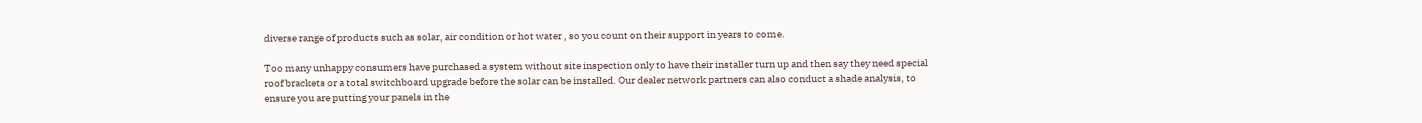diverse range of products such as solar, air condition or hot water , so you count on their support in years to come.

Too many unhappy consumers have purchased a system without site inspection only to have their installer turn up and then say they need special roof brackets or a total switchboard upgrade before the solar can be installed. Our dealer network partners can also conduct a shade analysis, to ensure you are putting your panels in the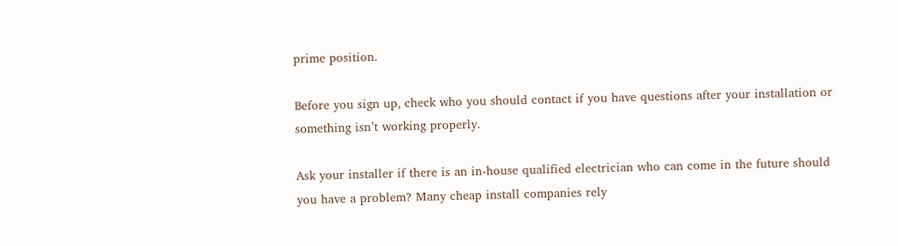prime position.

Before you sign up, check who you should contact if you have questions after your installation or something isn’t working properly.

Ask your installer if there is an in-house qualified electrician who can come in the future should you have a problem? Many cheap install companies rely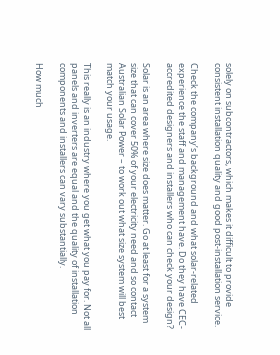solely on subcontractors, which makes it difficult to provide consistent installation quality and good post-installation service.

Check the company’s background and what solar-related experience the staff and management have. Do they have CEC-accredited designers and installers who can check your design?

Solar is an area where size does matter. Go at least for a system size that can cover 50% of your electricity need and so contact Australian Solar Power – to work out what size system will best match your usage.

This really is an industry where you get what you pay for. Not all panels and inverters are equal and the quality of installation components and installers can vary substantially.

How much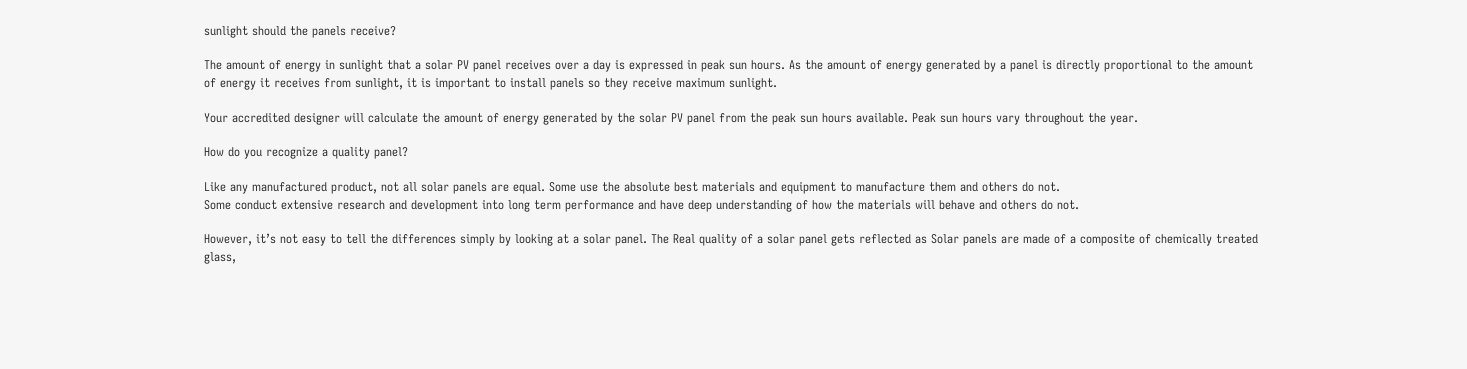sunlight should the panels receive?

The amount of energy in sunlight that a solar PV panel receives over a day is expressed in peak sun hours. As the amount of energy generated by a panel is directly proportional to the amount of energy it receives from sunlight, it is important to install panels so they receive maximum sunlight.

Your accredited designer will calculate the amount of energy generated by the solar PV panel from the peak sun hours available. Peak sun hours vary throughout the year.

How do you recognize a quality panel?

Like any manufactured product, not all solar panels are equal. Some use the absolute best materials and equipment to manufacture them and others do not.
Some conduct extensive research and development into long term performance and have deep understanding of how the materials will behave and others do not.

However, it’s not easy to tell the differences simply by looking at a solar panel. The Real quality of a solar panel gets reflected as Solar panels are made of a composite of chemically treated glass,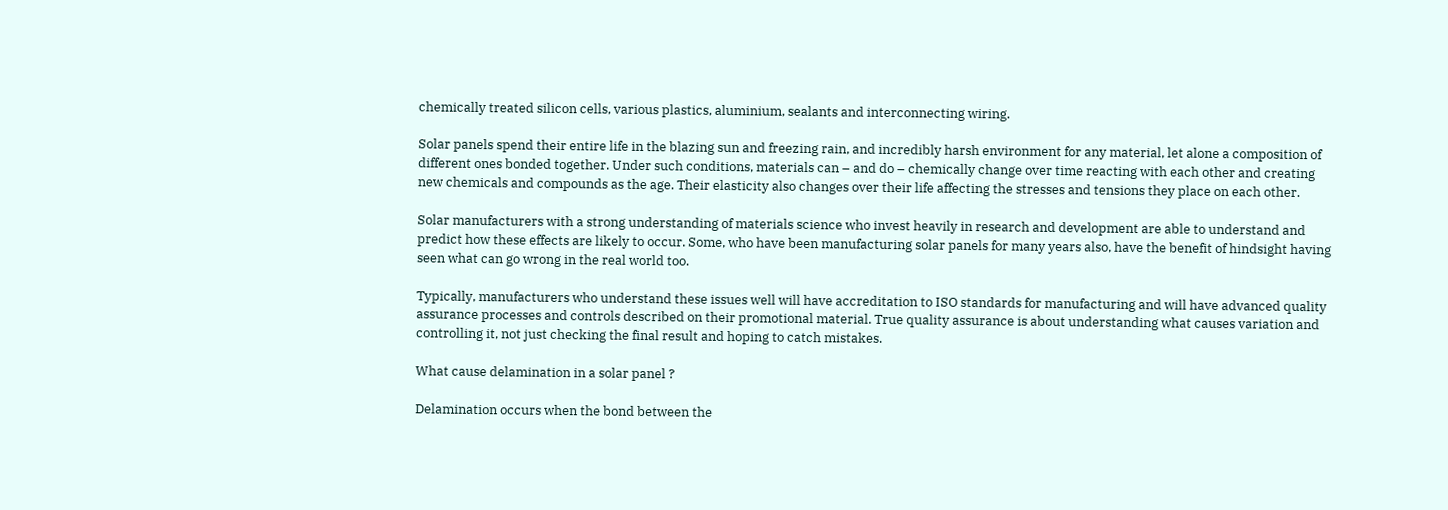chemically treated silicon cells, various plastics, aluminium, sealants and interconnecting wiring.

Solar panels spend their entire life in the blazing sun and freezing rain, and incredibly harsh environment for any material, let alone a composition of different ones bonded together. Under such conditions, materials can – and do – chemically change over time reacting with each other and creating new chemicals and compounds as the age. Their elasticity also changes over their life affecting the stresses and tensions they place on each other.

Solar manufacturers with a strong understanding of materials science who invest heavily in research and development are able to understand and predict how these effects are likely to occur. Some, who have been manufacturing solar panels for many years also, have the benefit of hindsight having seen what can go wrong in the real world too.

Typically, manufacturers who understand these issues well will have accreditation to ISO standards for manufacturing and will have advanced quality assurance processes and controls described on their promotional material. True quality assurance is about understanding what causes variation and controlling it, not just checking the final result and hoping to catch mistakes.

What cause delamination in a solar panel ?

Delamination occurs when the bond between the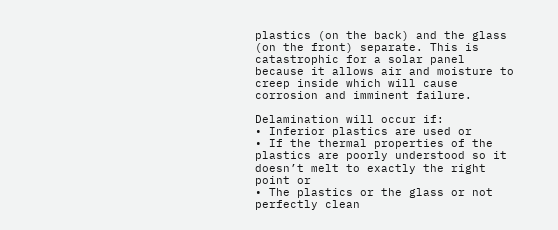plastics (on the back) and the glass (on the front) separate. This is catastrophic for a solar panel because it allows air and moisture to creep inside which will cause corrosion and imminent failure.

Delamination will occur if:
• Inferior plastics are used or
• If the thermal properties of the plastics are poorly understood so it doesn’t melt to exactly the right point or
• The plastics or the glass or not perfectly clean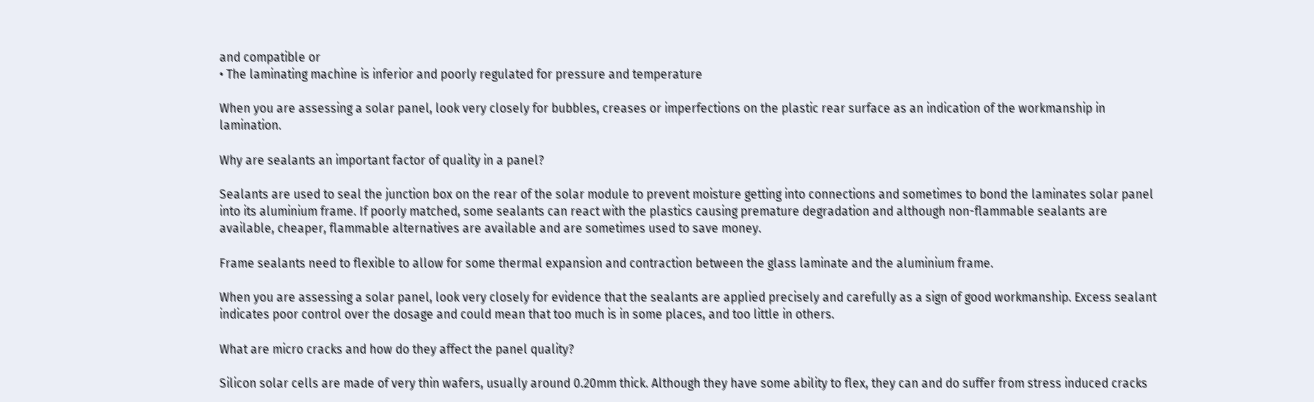and compatible or
• The laminating machine is inferior and poorly regulated for pressure and temperature

When you are assessing a solar panel, look very closely for bubbles, creases or imperfections on the plastic rear surface as an indication of the workmanship in lamination.

Why are sealants an important factor of quality in a panel?

Sealants are used to seal the junction box on the rear of the solar module to prevent moisture getting into connections and sometimes to bond the laminates solar panel into its aluminium frame. If poorly matched, some sealants can react with the plastics causing premature degradation and although non-flammable sealants are available, cheaper, flammable alternatives are available and are sometimes used to save money.

Frame sealants need to flexible to allow for some thermal expansion and contraction between the glass laminate and the aluminium frame.

When you are assessing a solar panel, look very closely for evidence that the sealants are applied precisely and carefully as a sign of good workmanship. Excess sealant indicates poor control over the dosage and could mean that too much is in some places, and too little in others.

What are micro cracks and how do they affect the panel quality?

Silicon solar cells are made of very thin wafers, usually around 0.20mm thick. Although they have some ability to flex, they can and do suffer from stress induced cracks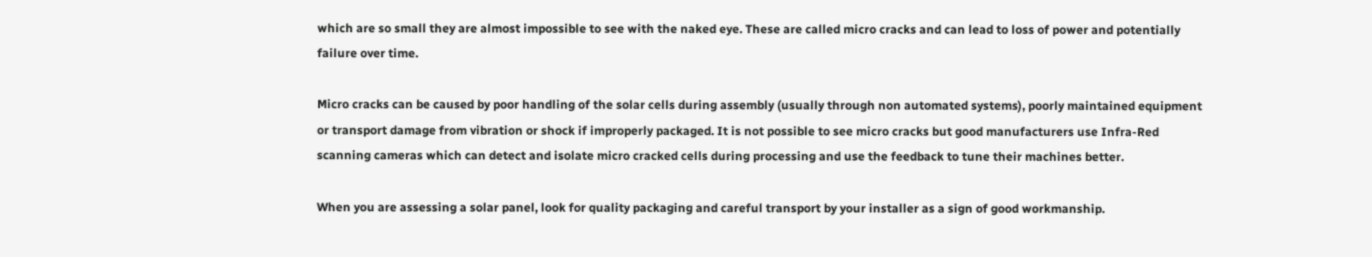which are so small they are almost impossible to see with the naked eye. These are called micro cracks and can lead to loss of power and potentially failure over time.

Micro cracks can be caused by poor handling of the solar cells during assembly (usually through non automated systems), poorly maintained equipment or transport damage from vibration or shock if improperly packaged. It is not possible to see micro cracks but good manufacturers use Infra-Red scanning cameras which can detect and isolate micro cracked cells during processing and use the feedback to tune their machines better.

When you are assessing a solar panel, look for quality packaging and careful transport by your installer as a sign of good workmanship.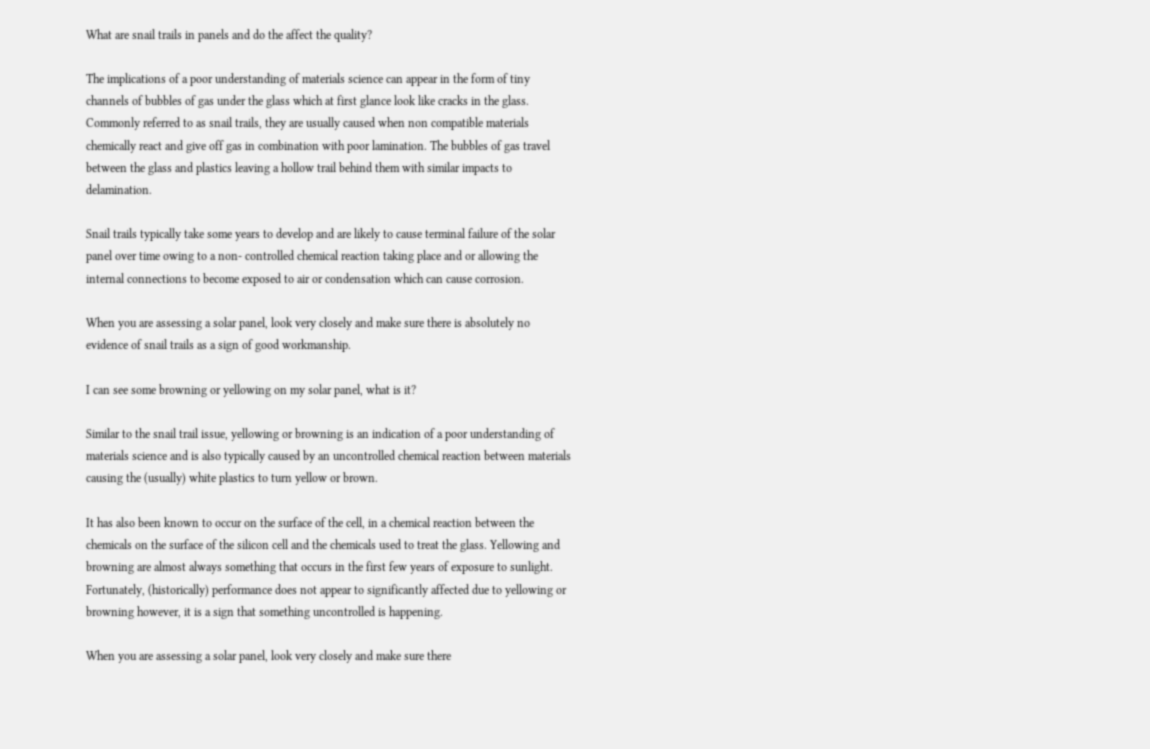What are snail trails in panels and do the affect the quality?

The implications of a poor understanding of materials science can appear in the form of tiny channels of bubbles of gas under the glass which at first glance look like cracks in the glass. Commonly referred to as snail trails, they are usually caused when non compatible materials chemically react and give off gas in combination with poor lamination. The bubbles of gas travel between the glass and plastics leaving a hollow trail behind them with similar impacts to delamination.

Snail trails typically take some years to develop and are likely to cause terminal failure of the solar panel over time owing to a non- controlled chemical reaction taking place and or allowing the internal connections to become exposed to air or condensation which can cause corrosion.

When you are assessing a solar panel, look very closely and make sure there is absolutely no evidence of snail trails as a sign of good workmanship.

I can see some browning or yellowing on my solar panel, what is it?

Similar to the snail trail issue, yellowing or browning is an indication of a poor understanding of materials science and is also typically caused by an uncontrolled chemical reaction between materials causing the (usually) white plastics to turn yellow or brown.

It has also been known to occur on the surface of the cell, in a chemical reaction between the chemicals on the surface of the silicon cell and the chemicals used to treat the glass. Yellowing and browning are almost always something that occurs in the first few years of exposure to sunlight. Fortunately, (historically) performance does not appear to significantly affected due to yellowing or browning however, it is a sign that something uncontrolled is happening.

When you are assessing a solar panel, look very closely and make sure there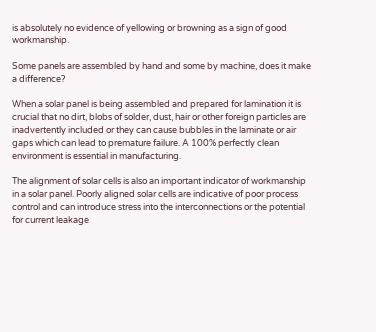is absolutely no evidence of yellowing or browning as a sign of good workmanship.

Some panels are assembled by hand and some by machine, does it make a difference?

When a solar panel is being assembled and prepared for lamination it is crucial that no dirt, blobs of solder, dust, hair or other foreign particles are inadvertently included or they can cause bubbles in the laminate or air gaps which can lead to premature failure. A 100% perfectly clean environment is essential in manufacturing.

The alignment of solar cells is also an important indicator of workmanship in a solar panel. Poorly aligned solar cells are indicative of poor process control and can introduce stress into the interconnections or the potential for current leakage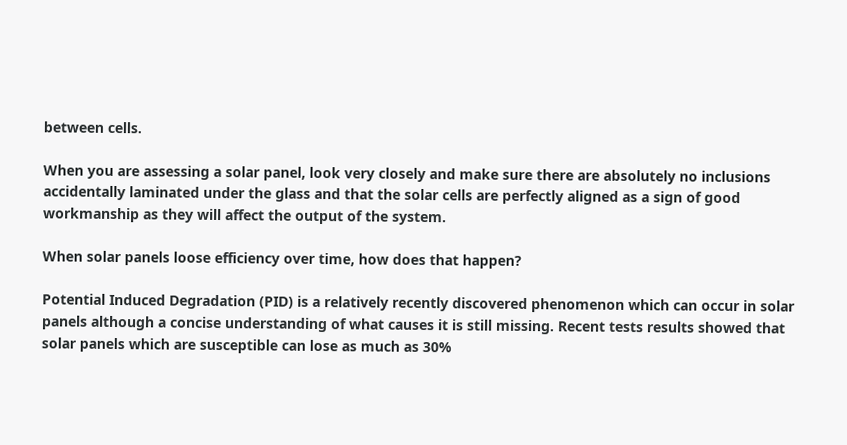between cells.

When you are assessing a solar panel, look very closely and make sure there are absolutely no inclusions accidentally laminated under the glass and that the solar cells are perfectly aligned as a sign of good workmanship as they will affect the output of the system.

When solar panels loose efficiency over time, how does that happen?

Potential Induced Degradation (PID) is a relatively recently discovered phenomenon which can occur in solar panels although a concise understanding of what causes it is still missing. Recent tests results showed that solar panels which are susceptible can lose as much as 30%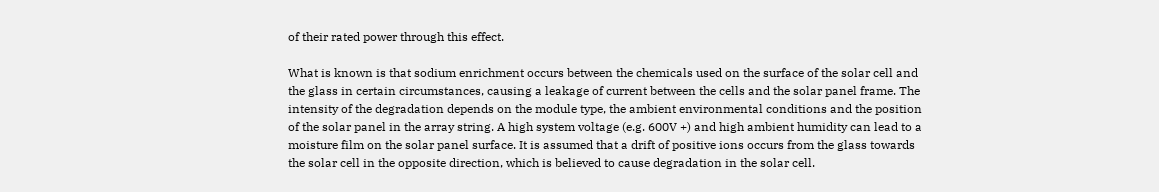of their rated power through this effect.

What is known is that sodium enrichment occurs between the chemicals used on the surface of the solar cell and the glass in certain circumstances, causing a leakage of current between the cells and the solar panel frame. The intensity of the degradation depends on the module type, the ambient environmental conditions and the position of the solar panel in the array string. A high system voltage (e.g. 600V +) and high ambient humidity can lead to a moisture film on the solar panel surface. It is assumed that a drift of positive ions occurs from the glass towards the solar cell in the opposite direction, which is believed to cause degradation in the solar cell.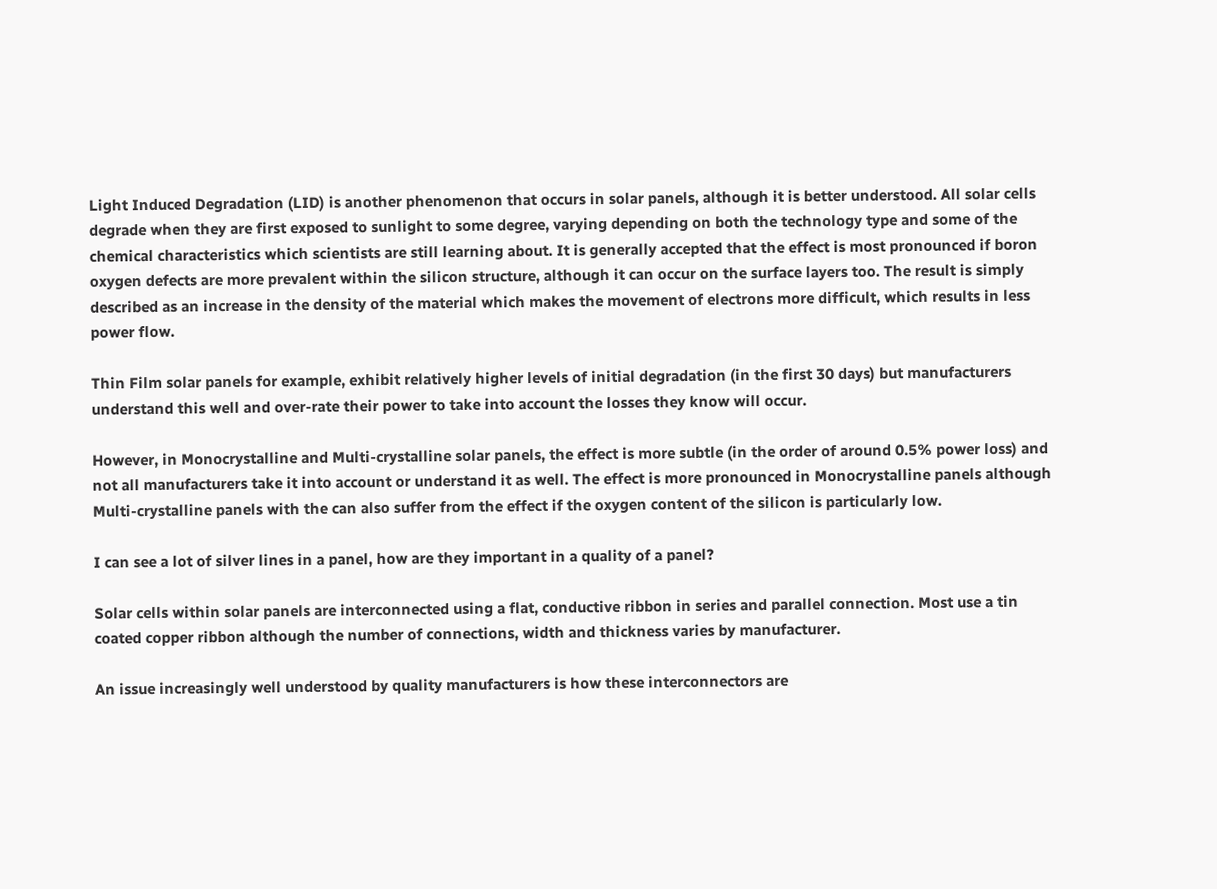Light Induced Degradation (LID) is another phenomenon that occurs in solar panels, although it is better understood. All solar cells degrade when they are first exposed to sunlight to some degree, varying depending on both the technology type and some of the chemical characteristics which scientists are still learning about. It is generally accepted that the effect is most pronounced if boron oxygen defects are more prevalent within the silicon structure, although it can occur on the surface layers too. The result is simply described as an increase in the density of the material which makes the movement of electrons more difficult, which results in less power flow.

Thin Film solar panels for example, exhibit relatively higher levels of initial degradation (in the first 30 days) but manufacturers understand this well and over-rate their power to take into account the losses they know will occur.

However, in Monocrystalline and Multi-crystalline solar panels, the effect is more subtle (in the order of around 0.5% power loss) and not all manufacturers take it into account or understand it as well. The effect is more pronounced in Monocrystalline panels although Multi-crystalline panels with the can also suffer from the effect if the oxygen content of the silicon is particularly low.

I can see a lot of silver lines in a panel, how are they important in a quality of a panel?

Solar cells within solar panels are interconnected using a flat, conductive ribbon in series and parallel connection. Most use a tin coated copper ribbon although the number of connections, width and thickness varies by manufacturer.

An issue increasingly well understood by quality manufacturers is how these interconnectors are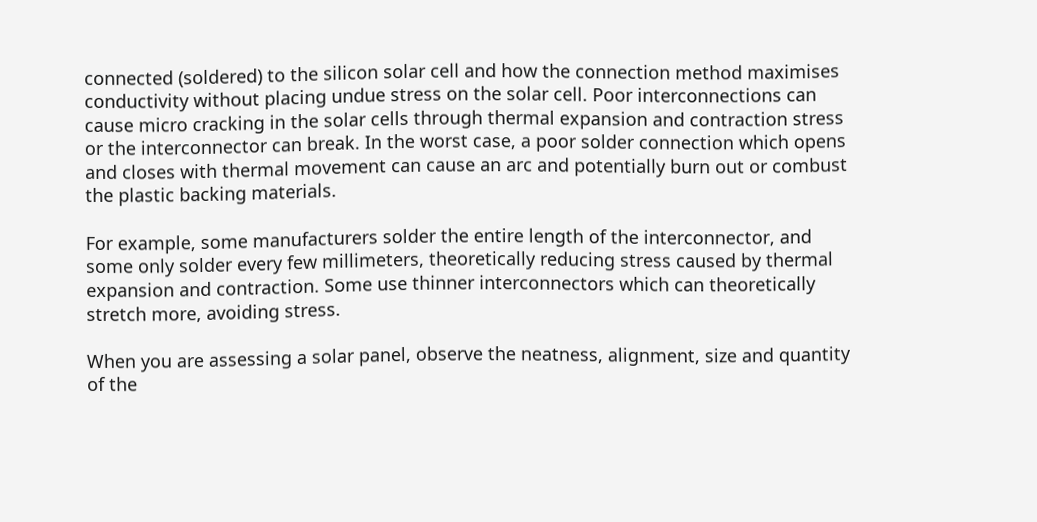connected (soldered) to the silicon solar cell and how the connection method maximises conductivity without placing undue stress on the solar cell. Poor interconnections can cause micro cracking in the solar cells through thermal expansion and contraction stress or the interconnector can break. In the worst case, a poor solder connection which opens and closes with thermal movement can cause an arc and potentially burn out or combust the plastic backing materials.

For example, some manufacturers solder the entire length of the interconnector, and some only solder every few millimeters, theoretically reducing stress caused by thermal expansion and contraction. Some use thinner interconnectors which can theoretically stretch more, avoiding stress.

When you are assessing a solar panel, observe the neatness, alignment, size and quantity of the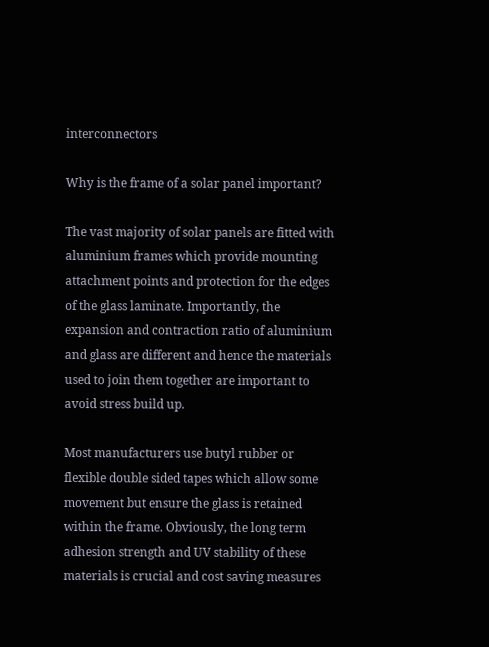interconnectors

Why is the frame of a solar panel important?

The vast majority of solar panels are fitted with aluminium frames which provide mounting attachment points and protection for the edges of the glass laminate. Importantly, the expansion and contraction ratio of aluminium and glass are different and hence the materials used to join them together are important to avoid stress build up.

Most manufacturers use butyl rubber or flexible double sided tapes which allow some movement but ensure the glass is retained within the frame. Obviously, the long term adhesion strength and UV stability of these materials is crucial and cost saving measures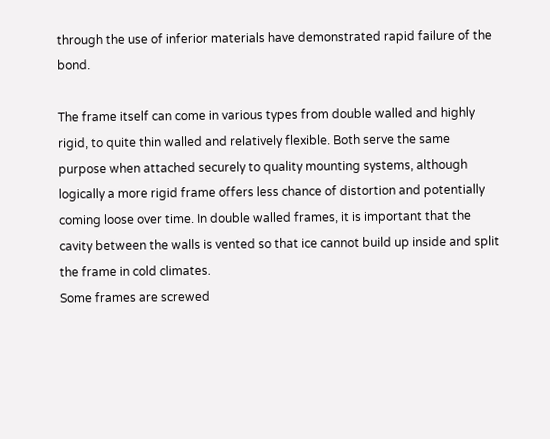through the use of inferior materials have demonstrated rapid failure of the bond.

The frame itself can come in various types from double walled and highly rigid, to quite thin walled and relatively flexible. Both serve the same purpose when attached securely to quality mounting systems, although logically a more rigid frame offers less chance of distortion and potentially coming loose over time. In double walled frames, it is important that the cavity between the walls is vented so that ice cannot build up inside and split the frame in cold climates.
Some frames are screwed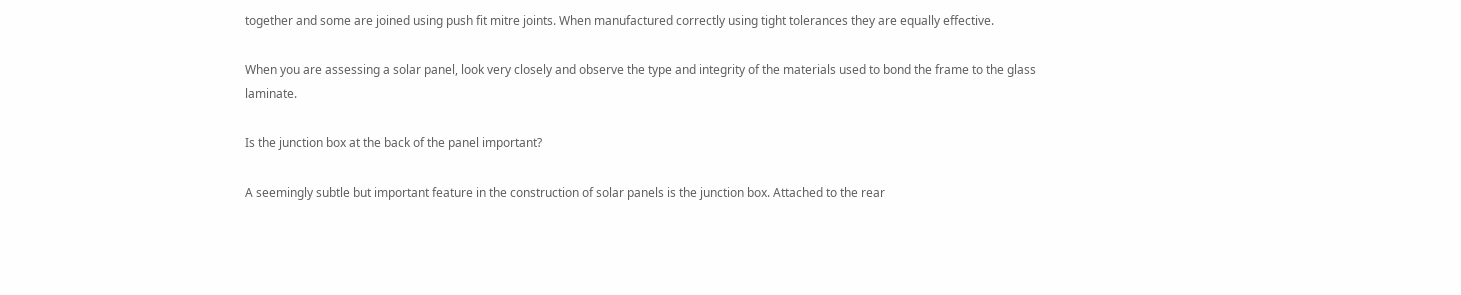together and some are joined using push fit mitre joints. When manufactured correctly using tight tolerances they are equally effective.

When you are assessing a solar panel, look very closely and observe the type and integrity of the materials used to bond the frame to the glass laminate.

Is the junction box at the back of the panel important?

A seemingly subtle but important feature in the construction of solar panels is the junction box. Attached to the rear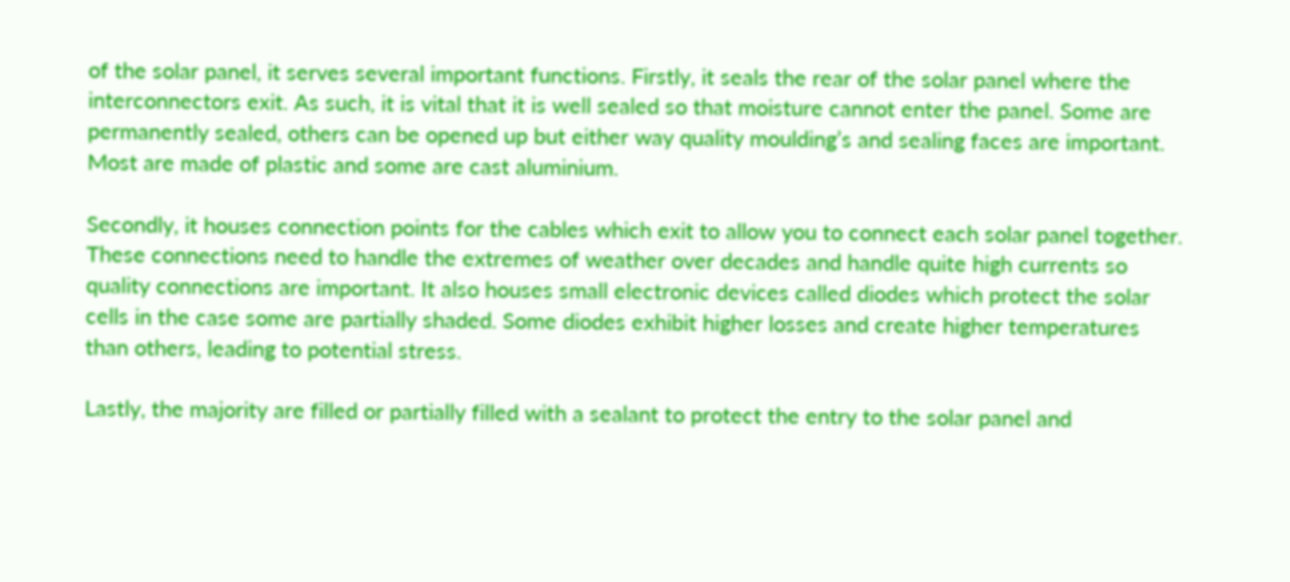of the solar panel, it serves several important functions. Firstly, it seals the rear of the solar panel where the interconnectors exit. As such, it is vital that it is well sealed so that moisture cannot enter the panel. Some are permanently sealed, others can be opened up but either way quality moulding’s and sealing faces are important. Most are made of plastic and some are cast aluminium.

Secondly, it houses connection points for the cables which exit to allow you to connect each solar panel together. These connections need to handle the extremes of weather over decades and handle quite high currents so quality connections are important. It also houses small electronic devices called diodes which protect the solar cells in the case some are partially shaded. Some diodes exhibit higher losses and create higher temperatures than others, leading to potential stress.

Lastly, the majority are filled or partially filled with a sealant to protect the entry to the solar panel and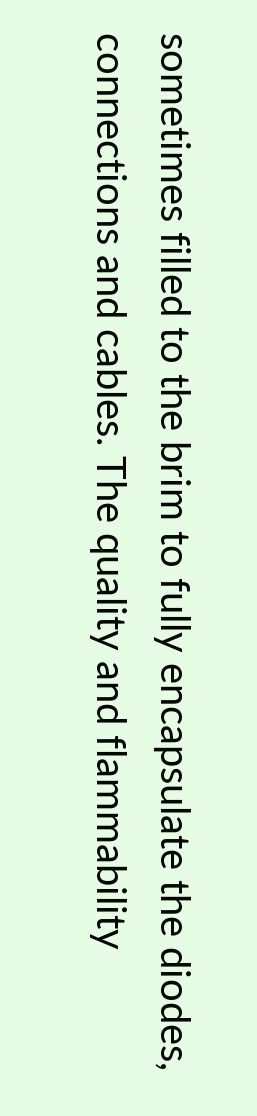sometimes filled to the brim to fully encapsulate the diodes, connections and cables. The quality and flammability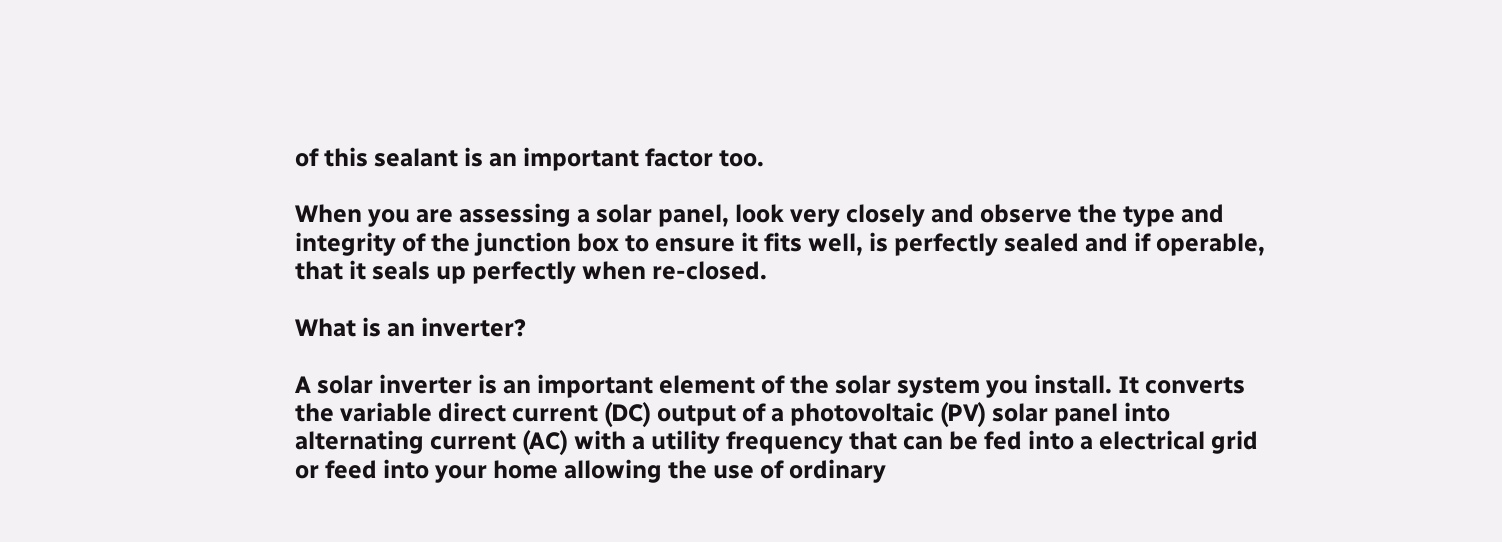of this sealant is an important factor too.

When you are assessing a solar panel, look very closely and observe the type and integrity of the junction box to ensure it fits well, is perfectly sealed and if operable, that it seals up perfectly when re-closed.

What is an inverter?

A solar inverter is an important element of the solar system you install. It converts the variable direct current (DC) output of a photovoltaic (PV) solar panel into alternating current (AC) with a utility frequency that can be fed into a electrical grid or feed into your home allowing the use of ordinary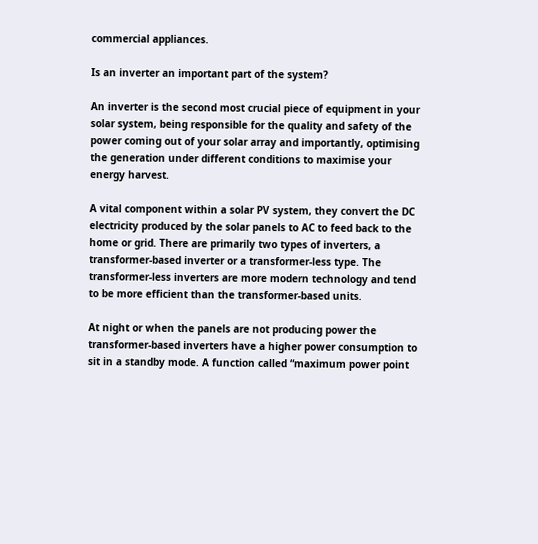commercial appliances.

Is an inverter an important part of the system?

An inverter is the second most crucial piece of equipment in your solar system, being responsible for the quality and safety of the power coming out of your solar array and importantly, optimising the generation under different conditions to maximise your energy harvest.

A vital component within a solar PV system, they convert the DC electricity produced by the solar panels to AC to feed back to the home or grid. There are primarily two types of inverters, a transformer-based inverter or a transformer-less type. The transformer-less inverters are more modern technology and tend to be more efficient than the transformer-based units.

At night or when the panels are not producing power the transformer-based inverters have a higher power consumption to sit in a standby mode. A function called “maximum power point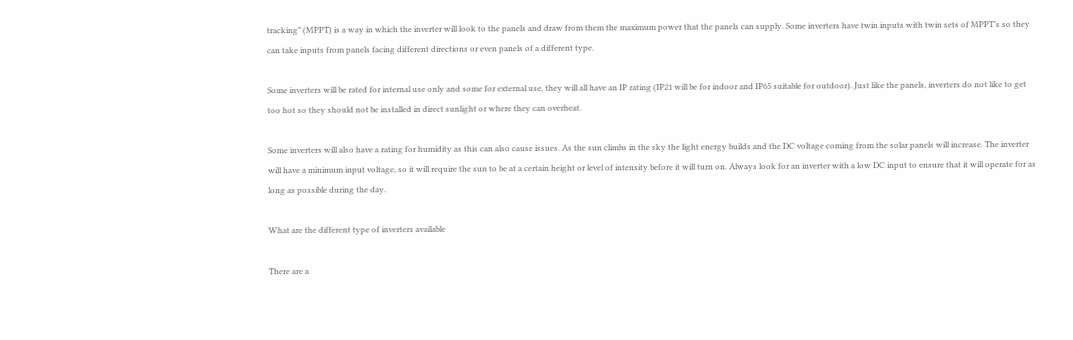tracking” (MPPT) is a way in which the inverter will look to the panels and draw from them the maximum power that the panels can supply. Some inverters have twin inputs with twin sets of MPPT’s so they can take inputs from panels facing different directions or even panels of a different type.

Some inverters will be rated for internal use only and some for external use, they will all have an IP rating (IP21 will be for indoor and IP65 suitable for outdoor). Just like the panels, inverters do not like to get too hot so they should not be installed in direct sunlight or where they can overheat.

Some inverters will also have a rating for humidity as this can also cause issues. As the sun climbs in the sky the light energy builds and the DC voltage coming from the solar panels will increase. The inverter will have a minimum input voltage, so it will require the sun to be at a certain height or level of intensity before it will turn on. Always look for an inverter with a low DC input to ensure that it will operate for as long as possible during the day.

What are the different type of inverters available

There are a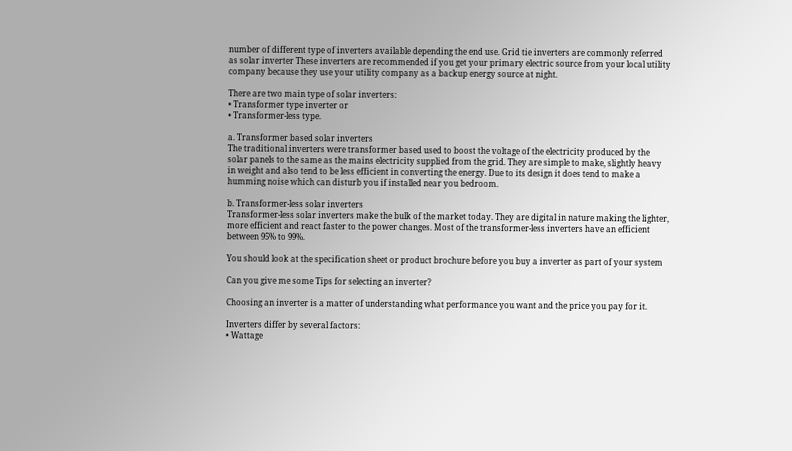number of different type of inverters available depending the end use. Grid tie inverters are commonly referred as solar inverter These inverters are recommended if you get your primary electric source from your local utility company because they use your utility company as a backup energy source at night.

There are two main type of solar inverters:
• Transformer type inverter or
• Transformer-less type.

a. Transformer based solar inverters
The traditional inverters were transformer based used to boost the voltage of the electricity produced by the solar panels to the same as the mains electricity supplied from the grid. They are simple to make, slightly heavy in weight and also tend to be less efficient in converting the energy. Due to its design it does tend to make a humming noise which can disturb you if installed near you bedroom.

b. Transformer-less solar inverters
Transformer-less solar inverters make the bulk of the market today. They are digital in nature making the lighter, more efficient and react faster to the power changes. Most of the transformer-less inverters have an efficient between 95% to 99%.

You should look at the specification sheet or product brochure before you buy a inverter as part of your system

Can you give me some Tips for selecting an inverter?

Choosing an inverter is a matter of understanding what performance you want and the price you pay for it.

Inverters differ by several factors:
• Wattage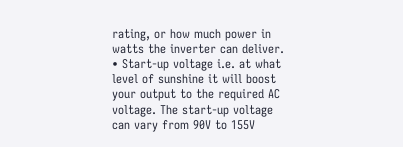rating, or how much power in watts the inverter can deliver.
• Start-up voltage i.e. at what level of sunshine it will boost your output to the required AC voltage. The start-up voltage can vary from 90V to 155V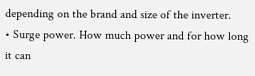depending on the brand and size of the inverter.
• Surge power. How much power and for how long it can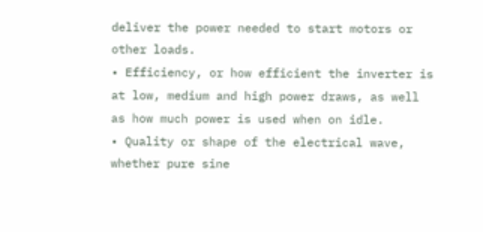deliver the power needed to start motors or other loads.
• Efficiency, or how efficient the inverter is at low, medium and high power draws, as well as how much power is used when on idle.
• Quality or shape of the electrical wave, whether pure sine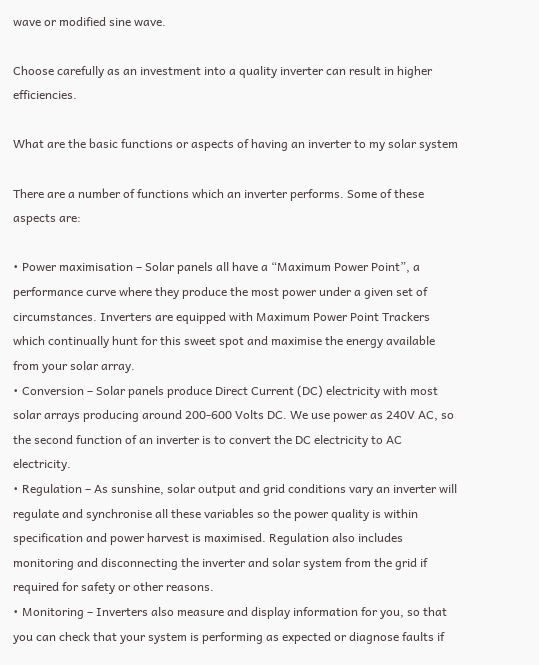wave or modified sine wave.

Choose carefully as an investment into a quality inverter can result in higher efficiencies.

What are the basic functions or aspects of having an inverter to my solar system

There are a number of functions which an inverter performs. Some of these aspects are:

• Power maximisation – Solar panels all have a “Maximum Power Point”, a performance curve where they produce the most power under a given set of circumstances. Inverters are equipped with Maximum Power Point Trackers which continually hunt for this sweet spot and maximise the energy available from your solar array.
• Conversion – Solar panels produce Direct Current (DC) electricity with most solar arrays producing around 200-600 Volts DC. We use power as 240V AC, so the second function of an inverter is to convert the DC electricity to AC electricity.
• Regulation – As sunshine, solar output and grid conditions vary an inverter will regulate and synchronise all these variables so the power quality is within specification and power harvest is maximised. Regulation also includes monitoring and disconnecting the inverter and solar system from the grid if required for safety or other reasons.
• Monitoring – Inverters also measure and display information for you, so that you can check that your system is performing as expected or diagnose faults if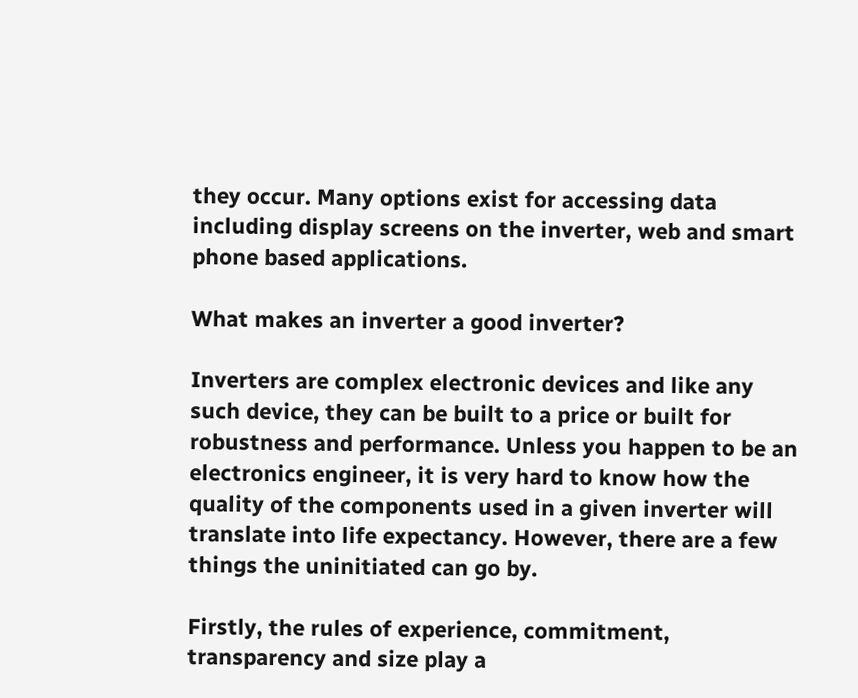they occur. Many options exist for accessing data including display screens on the inverter, web and smart phone based applications.

What makes an inverter a good inverter?

Inverters are complex electronic devices and like any such device, they can be built to a price or built for robustness and performance. Unless you happen to be an electronics engineer, it is very hard to know how the quality of the components used in a given inverter will translate into life expectancy. However, there are a few things the uninitiated can go by.

Firstly, the rules of experience, commitment, transparency and size play a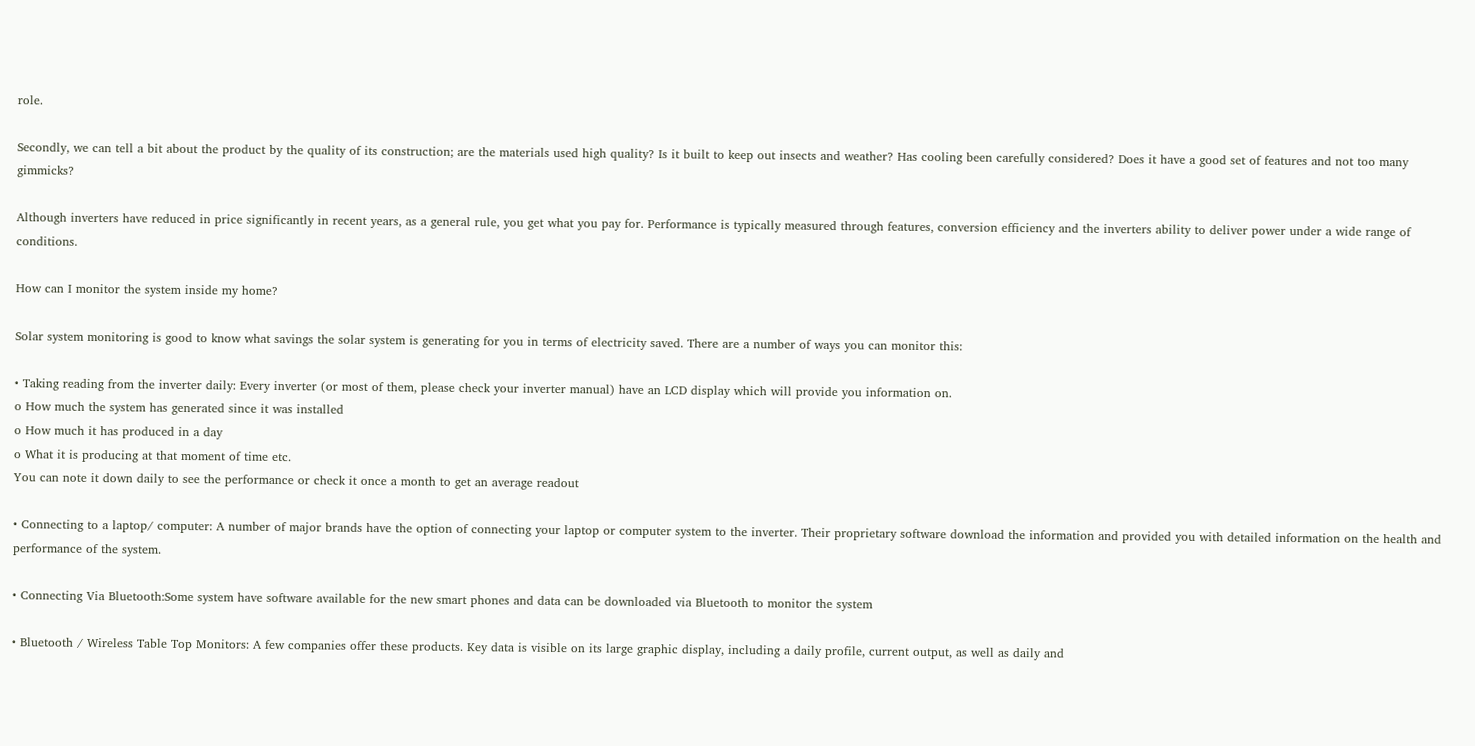role.

Secondly, we can tell a bit about the product by the quality of its construction; are the materials used high quality? Is it built to keep out insects and weather? Has cooling been carefully considered? Does it have a good set of features and not too many gimmicks?

Although inverters have reduced in price significantly in recent years, as a general rule, you get what you pay for. Performance is typically measured through features, conversion efficiency and the inverters ability to deliver power under a wide range of conditions.

How can I monitor the system inside my home?

Solar system monitoring is good to know what savings the solar system is generating for you in terms of electricity saved. There are a number of ways you can monitor this:

• Taking reading from the inverter daily: Every inverter (or most of them, please check your inverter manual) have an LCD display which will provide you information on.
o How much the system has generated since it was installed
o How much it has produced in a day
o What it is producing at that moment of time etc.
You can note it down daily to see the performance or check it once a month to get an average readout

• Connecting to a laptop/ computer: A number of major brands have the option of connecting your laptop or computer system to the inverter. Their proprietary software download the information and provided you with detailed information on the health and performance of the system.

• Connecting Via Bluetooth:Some system have software available for the new smart phones and data can be downloaded via Bluetooth to monitor the system

• Bluetooth / Wireless Table Top Monitors: A few companies offer these products. Key data is visible on its large graphic display, including a daily profile, current output, as well as daily and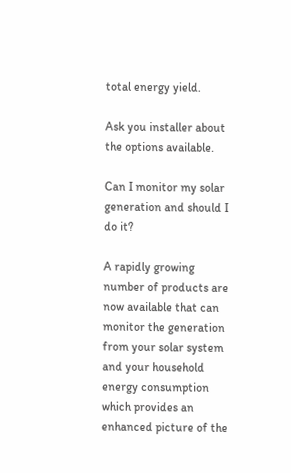total energy yield.

Ask you installer about the options available.

Can I monitor my solar generation and should I do it?

A rapidly growing number of products are now available that can monitor the generation from your solar system and your household energy consumption which provides an enhanced picture of the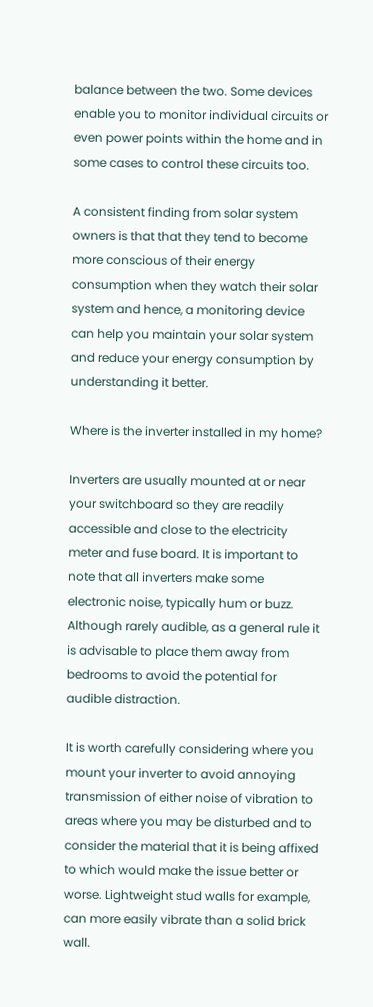balance between the two. Some devices enable you to monitor individual circuits or even power points within the home and in some cases to control these circuits too.

A consistent finding from solar system owners is that that they tend to become more conscious of their energy consumption when they watch their solar system and hence, a monitoring device can help you maintain your solar system and reduce your energy consumption by understanding it better.

Where is the inverter installed in my home?

Inverters are usually mounted at or near your switchboard so they are readily accessible and close to the electricity meter and fuse board. It is important to note that all inverters make some electronic noise, typically hum or buzz. Although rarely audible, as a general rule it is advisable to place them away from bedrooms to avoid the potential for audible distraction.

It is worth carefully considering where you mount your inverter to avoid annoying transmission of either noise of vibration to areas where you may be disturbed and to consider the material that it is being affixed to which would make the issue better or worse. Lightweight stud walls for example, can more easily vibrate than a solid brick wall.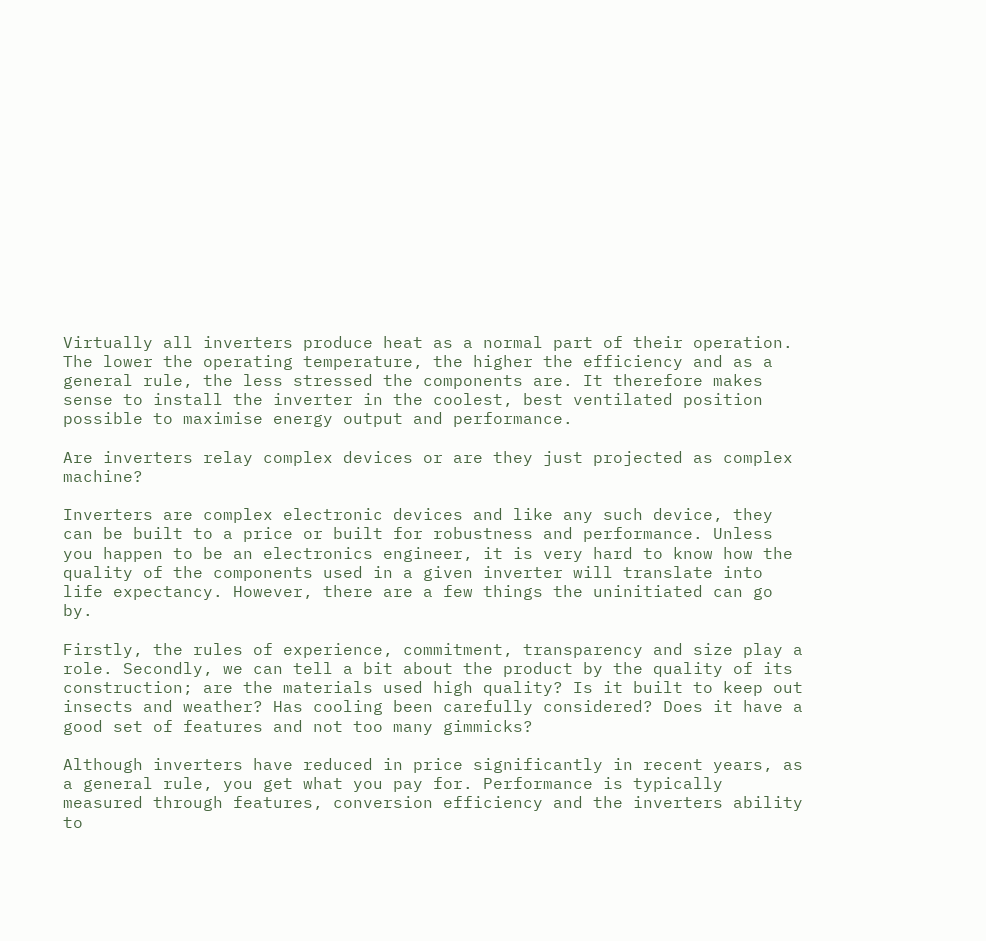Virtually all inverters produce heat as a normal part of their operation. The lower the operating temperature, the higher the efficiency and as a general rule, the less stressed the components are. It therefore makes sense to install the inverter in the coolest, best ventilated position possible to maximise energy output and performance.

Are inverters relay complex devices or are they just projected as complex machine?

Inverters are complex electronic devices and like any such device, they can be built to a price or built for robustness and performance. Unless you happen to be an electronics engineer, it is very hard to know how the quality of the components used in a given inverter will translate into life expectancy. However, there are a few things the uninitiated can go by.

Firstly, the rules of experience, commitment, transparency and size play a role. Secondly, we can tell a bit about the product by the quality of its construction; are the materials used high quality? Is it built to keep out insects and weather? Has cooling been carefully considered? Does it have a good set of features and not too many gimmicks?

Although inverters have reduced in price significantly in recent years, as a general rule, you get what you pay for. Performance is typically measured through features, conversion efficiency and the inverters ability to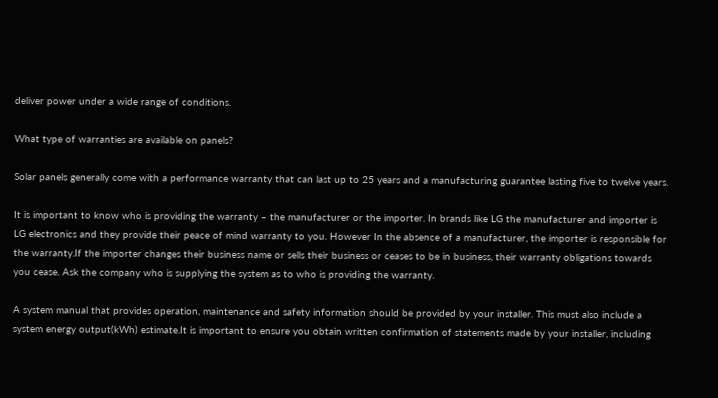deliver power under a wide range of conditions.

What type of warranties are available on panels?

Solar panels generally come with a performance warranty that can last up to 25 years and a manufacturing guarantee lasting five to twelve years.

It is important to know who is providing the warranty – the manufacturer or the importer. In brands like LG the manufacturer and importer is LG electronics and they provide their peace of mind warranty to you. However In the absence of a manufacturer, the importer is responsible for the warranty.If the importer changes their business name or sells their business or ceases to be in business, their warranty obligations towards you cease. Ask the company who is supplying the system as to who is providing the warranty.

A system manual that provides operation, maintenance and safety information should be provided by your installer. This must also include a system energy output(kWh) estimate.It is important to ensure you obtain written confirmation of statements made by your installer, including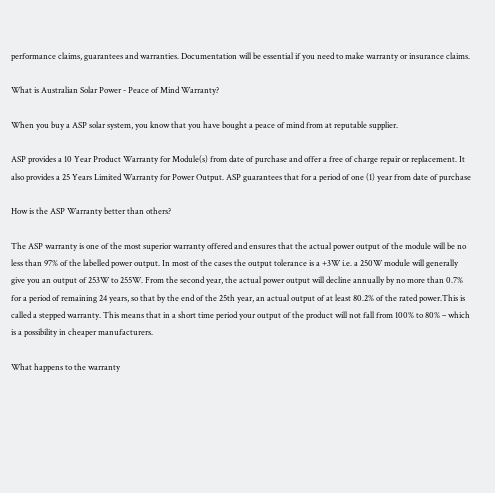performance claims, guarantees and warranties. Documentation will be essential if you need to make warranty or insurance claims.

What is Australian Solar Power - Peace of Mind Warranty?

When you buy a ASP solar system, you know that you have bought a peace of mind from at reputable supplier.

ASP provides a 10 Year Product Warranty for Module(s) from date of purchase and offer a free of charge repair or replacement. It also provides a 25 Years Limited Warranty for Power Output. ASP guarantees that for a period of one (1) year from date of purchase

How is the ASP Warranty better than others?

The ASP warranty is one of the most superior warranty offered and ensures that the actual power output of the module will be no less than 97% of the labelled power output. In most of the cases the output tolerance is a +3W i.e. a 250W module will generally give you an output of 253W to 255W. From the second year, the actual power output will decline annually by no more than 0.7% for a period of remaining 24 years, so that by the end of the 25th year, an actual output of at least 80.2% of the rated power.This is called a stepped warranty. This means that in a short time period your output of the product will not fall from 100% to 80% – which is a possibility in cheaper manufacturers.

What happens to the warranty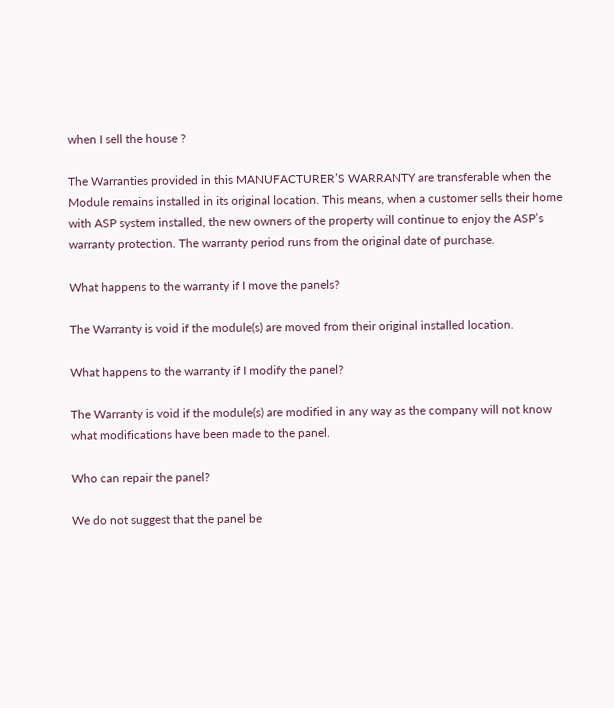when I sell the house ?

The Warranties provided in this MANUFACTURER’S WARRANTY are transferable when the Module remains installed in its original location. This means, when a customer sells their home with ASP system installed, the new owners of the property will continue to enjoy the ASP’s warranty protection. The warranty period runs from the original date of purchase.

What happens to the warranty if I move the panels?

The Warranty is void if the module(s) are moved from their original installed location.

What happens to the warranty if I modify the panel?

The Warranty is void if the module(s) are modified in any way as the company will not know what modifications have been made to the panel.

Who can repair the panel?

We do not suggest that the panel be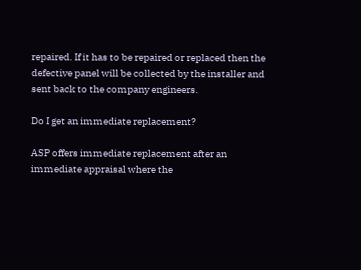repaired. If it has to be repaired or replaced then the defective panel will be collected by the installer and sent back to the company engineers.

Do I get an immediate replacement?

ASP offers immediate replacement after an immediate appraisal where the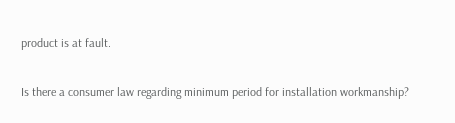product is at fault.

Is there a consumer law regarding minimum period for installation workmanship?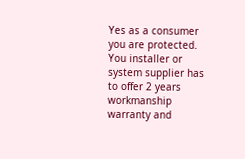Yes as a consumer you are protected. You installer or system supplier has to offer 2 years workmanship warranty and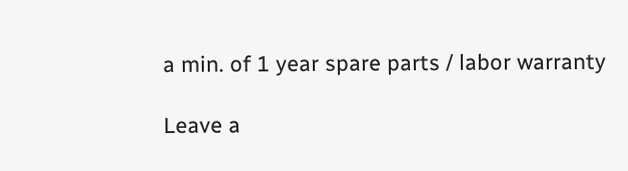a min. of 1 year spare parts / labor warranty

Leave a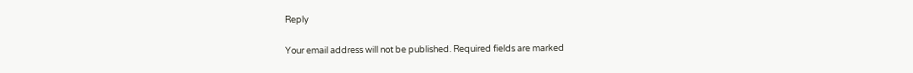Reply

Your email address will not be published. Required fields are marked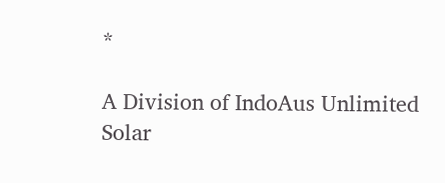*

A Division of IndoAus Unlimited Solar